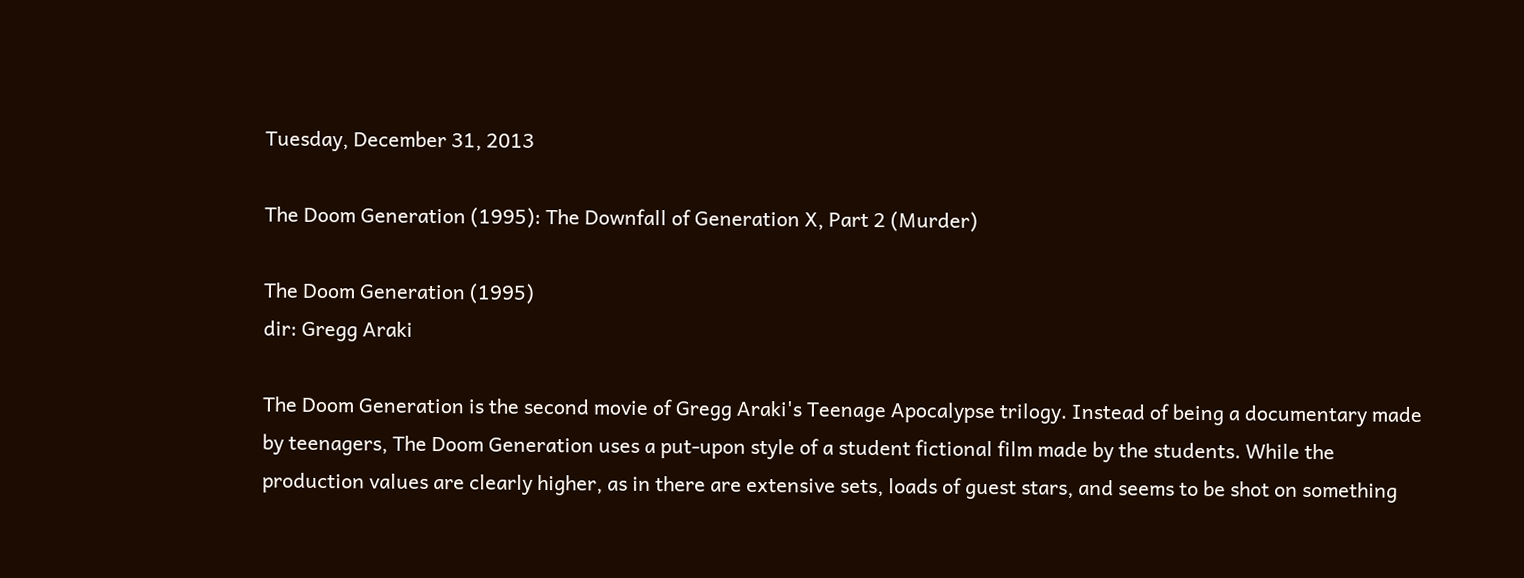Tuesday, December 31, 2013

The Doom Generation (1995): The Downfall of Generation X, Part 2 (Murder)

The Doom Generation (1995)
dir: Gregg Araki

The Doom Generation is the second movie of Gregg Araki's Teenage Apocalypse trilogy. Instead of being a documentary made by teenagers, The Doom Generation uses a put-upon style of a student fictional film made by the students. While the production values are clearly higher, as in there are extensive sets, loads of guest stars, and seems to be shot on something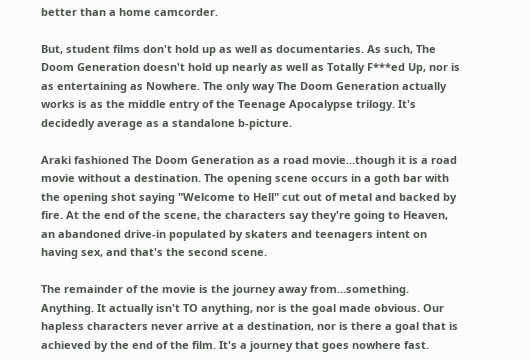better than a home camcorder.

But, student films don't hold up as well as documentaries. As such, The Doom Generation doesn't hold up nearly as well as Totally F***ed Up, nor is as entertaining as Nowhere. The only way The Doom Generation actually works is as the middle entry of the Teenage Apocalypse trilogy. It's decidedly average as a standalone b-picture.

Araki fashioned The Doom Generation as a road movie...though it is a road movie without a destination. The opening scene occurs in a goth bar with the opening shot saying "Welcome to Hell" cut out of metal and backed by fire. At the end of the scene, the characters say they're going to Heaven, an abandoned drive-in populated by skaters and teenagers intent on having sex, and that's the second scene.

The remainder of the movie is the journey away from...something. Anything. It actually isn't TO anything, nor is the goal made obvious. Our hapless characters never arrive at a destination, nor is there a goal that is achieved by the end of the film. It's a journey that goes nowhere fast.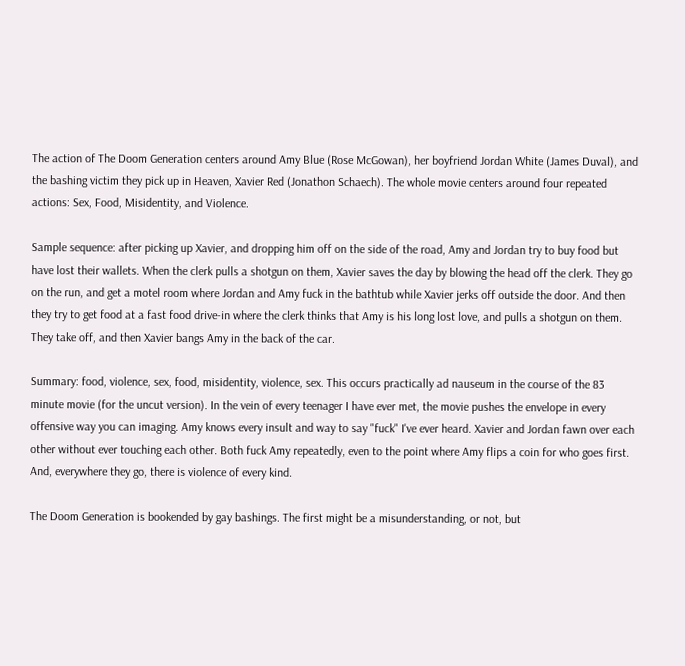The action of The Doom Generation centers around Amy Blue (Rose McGowan), her boyfriend Jordan White (James Duval), and the bashing victim they pick up in Heaven, Xavier Red (Jonathon Schaech). The whole movie centers around four repeated actions: Sex, Food, Misidentity, and Violence.

Sample sequence: after picking up Xavier, and dropping him off on the side of the road, Amy and Jordan try to buy food but have lost their wallets. When the clerk pulls a shotgun on them, Xavier saves the day by blowing the head off the clerk. They go on the run, and get a motel room where Jordan and Amy fuck in the bathtub while Xavier jerks off outside the door. And then they try to get food at a fast food drive-in where the clerk thinks that Amy is his long lost love, and pulls a shotgun on them. They take off, and then Xavier bangs Amy in the back of the car.

Summary: food, violence, sex, food, misidentity, violence, sex. This occurs practically ad nauseum in the course of the 83 minute movie (for the uncut version). In the vein of every teenager I have ever met, the movie pushes the envelope in every offensive way you can imaging. Amy knows every insult and way to say "fuck" I've ever heard. Xavier and Jordan fawn over each other without ever touching each other. Both fuck Amy repeatedly, even to the point where Amy flips a coin for who goes first. And, everywhere they go, there is violence of every kind.

The Doom Generation is bookended by gay bashings. The first might be a misunderstanding, or not, but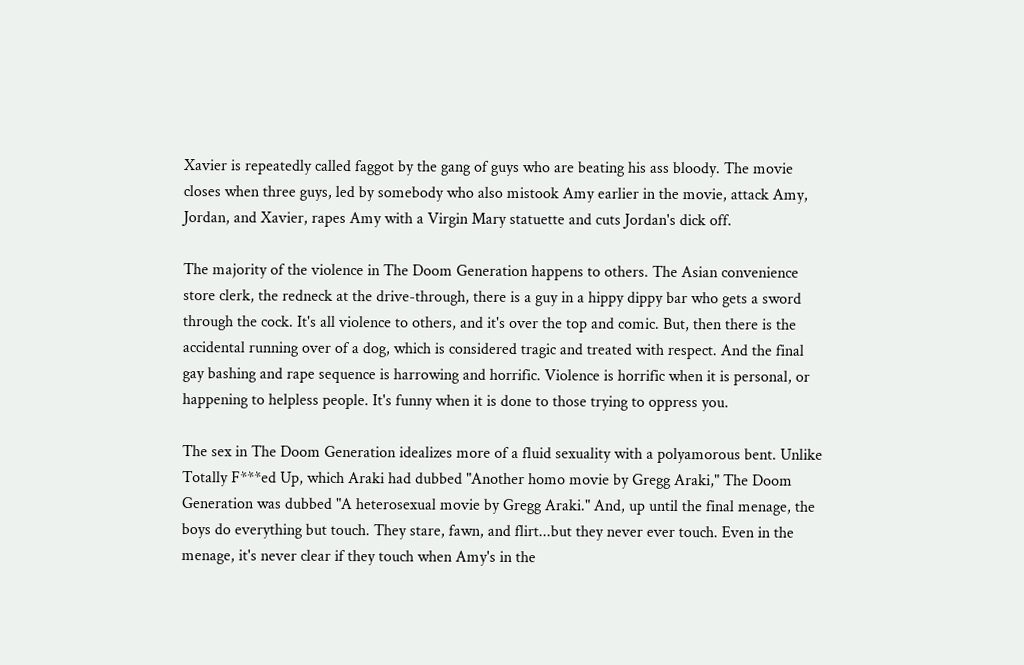Xavier is repeatedly called faggot by the gang of guys who are beating his ass bloody. The movie closes when three guys, led by somebody who also mistook Amy earlier in the movie, attack Amy, Jordan, and Xavier, rapes Amy with a Virgin Mary statuette and cuts Jordan's dick off.

The majority of the violence in The Doom Generation happens to others. The Asian convenience store clerk, the redneck at the drive-through, there is a guy in a hippy dippy bar who gets a sword through the cock. It's all violence to others, and it's over the top and comic. But, then there is the accidental running over of a dog, which is considered tragic and treated with respect. And the final gay bashing and rape sequence is harrowing and horrific. Violence is horrific when it is personal, or happening to helpless people. It's funny when it is done to those trying to oppress you.

The sex in The Doom Generation idealizes more of a fluid sexuality with a polyamorous bent. Unlike Totally F***ed Up, which Araki had dubbed "Another homo movie by Gregg Araki," The Doom Generation was dubbed "A heterosexual movie by Gregg Araki." And, up until the final menage, the boys do everything but touch. They stare, fawn, and flirt...but they never ever touch. Even in the menage, it's never clear if they touch when Amy's in the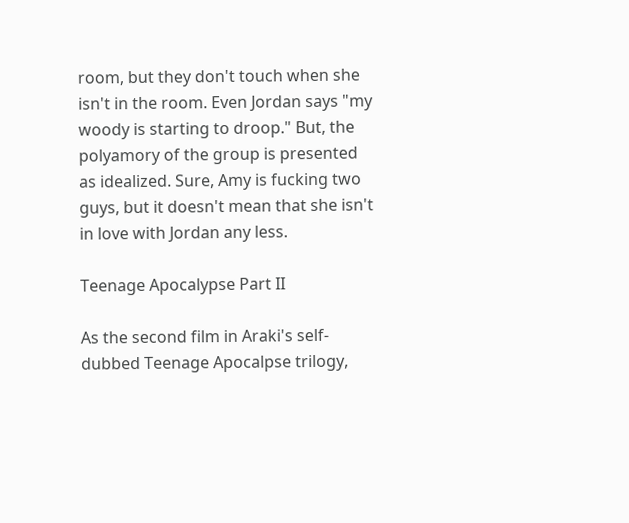room, but they don't touch when she isn't in the room. Even Jordan says "my woody is starting to droop." But, the polyamory of the group is presented as idealized. Sure, Amy is fucking two guys, but it doesn't mean that she isn't in love with Jordan any less.

Teenage Apocalypse Part II

As the second film in Araki's self-dubbed Teenage Apocalpse trilogy,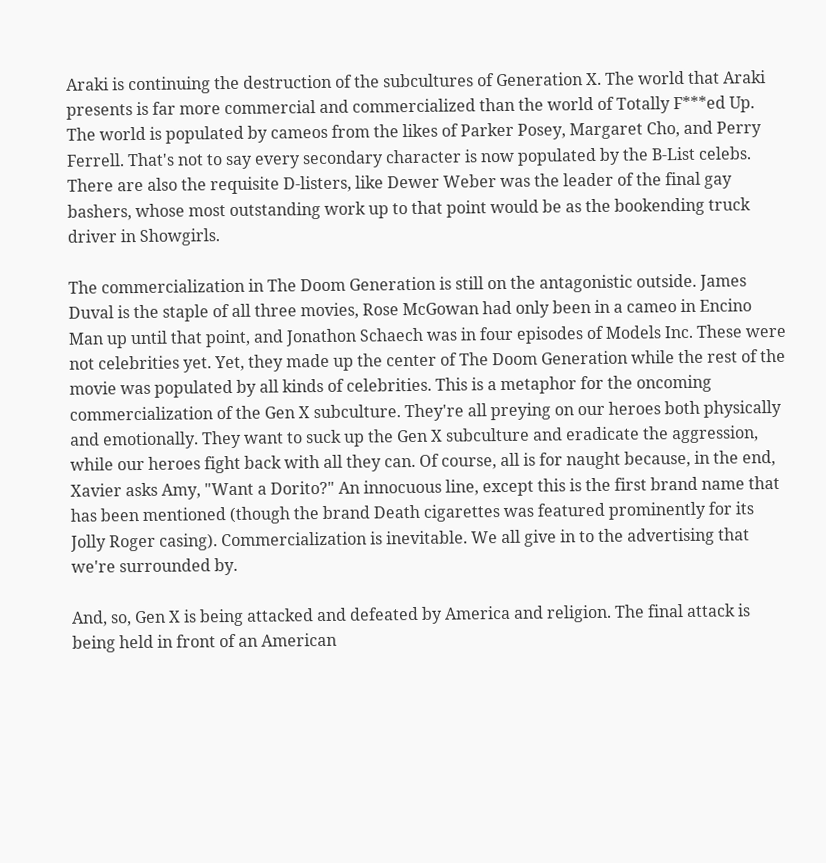Araki is continuing the destruction of the subcultures of Generation X. The world that Araki presents is far more commercial and commercialized than the world of Totally F***ed Up. The world is populated by cameos from the likes of Parker Posey, Margaret Cho, and Perry Ferrell. That's not to say every secondary character is now populated by the B-List celebs. There are also the requisite D-listers, like Dewer Weber was the leader of the final gay bashers, whose most outstanding work up to that point would be as the bookending truck driver in Showgirls.

The commercialization in The Doom Generation is still on the antagonistic outside. James Duval is the staple of all three movies, Rose McGowan had only been in a cameo in Encino Man up until that point, and Jonathon Schaech was in four episodes of Models Inc. These were not celebrities yet. Yet, they made up the center of The Doom Generation while the rest of the movie was populated by all kinds of celebrities. This is a metaphor for the oncoming commercialization of the Gen X subculture. They're all preying on our heroes both physically and emotionally. They want to suck up the Gen X subculture and eradicate the aggression, while our heroes fight back with all they can. Of course, all is for naught because, in the end, Xavier asks Amy, "Want a Dorito?" An innocuous line, except this is the first brand name that has been mentioned (though the brand Death cigarettes was featured prominently for its Jolly Roger casing). Commercialization is inevitable. We all give in to the advertising that we're surrounded by.

And, so, Gen X is being attacked and defeated by America and religion. The final attack is being held in front of an American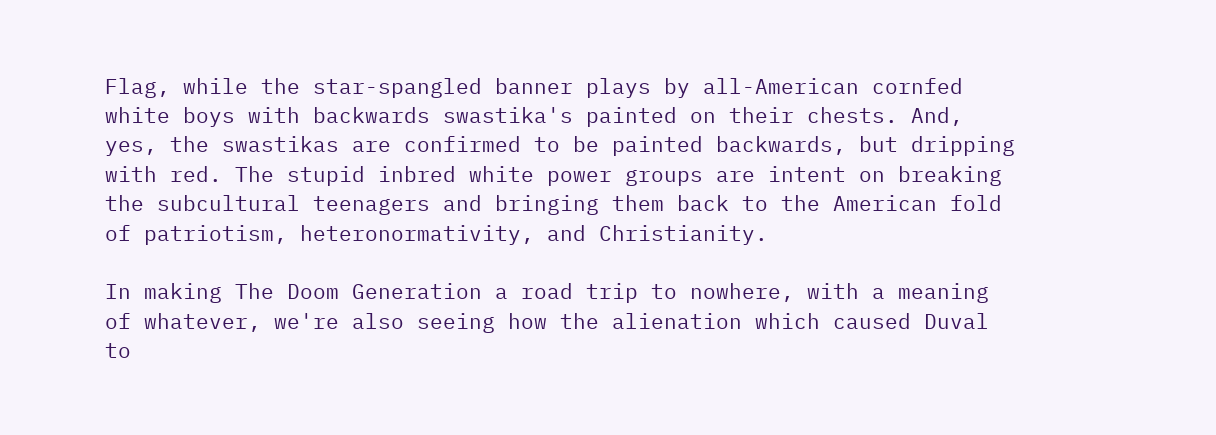Flag, while the star-spangled banner plays by all-American cornfed white boys with backwards swastika's painted on their chests. And, yes, the swastikas are confirmed to be painted backwards, but dripping with red. The stupid inbred white power groups are intent on breaking the subcultural teenagers and bringing them back to the American fold of patriotism, heteronormativity, and Christianity.

In making The Doom Generation a road trip to nowhere, with a meaning of whatever, we're also seeing how the alienation which caused Duval to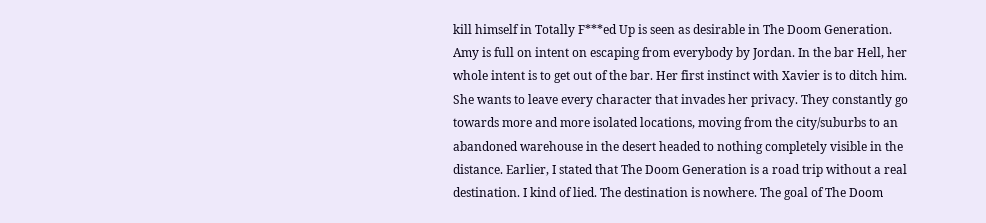kill himself in Totally F***ed Up is seen as desirable in The Doom Generation. Amy is full on intent on escaping from everybody by Jordan. In the bar Hell, her whole intent is to get out of the bar. Her first instinct with Xavier is to ditch him. She wants to leave every character that invades her privacy. They constantly go towards more and more isolated locations, moving from the city/suburbs to an abandoned warehouse in the desert headed to nothing completely visible in the distance. Earlier, I stated that The Doom Generation is a road trip without a real destination. I kind of lied. The destination is nowhere. The goal of The Doom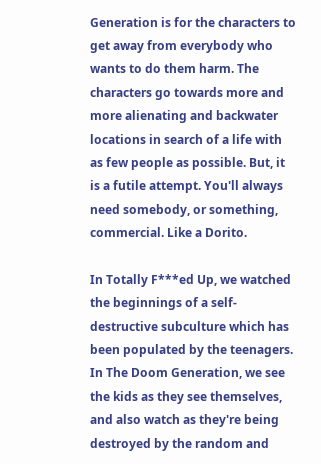Generation is for the characters to get away from everybody who wants to do them harm. The characters go towards more and more alienating and backwater locations in search of a life with as few people as possible. But, it is a futile attempt. You'll always need somebody, or something, commercial. Like a Dorito.

In Totally F***ed Up, we watched the beginnings of a self-destructive subculture which has been populated by the teenagers. In The Doom Generation, we see the kids as they see themselves, and also watch as they're being destroyed by the random and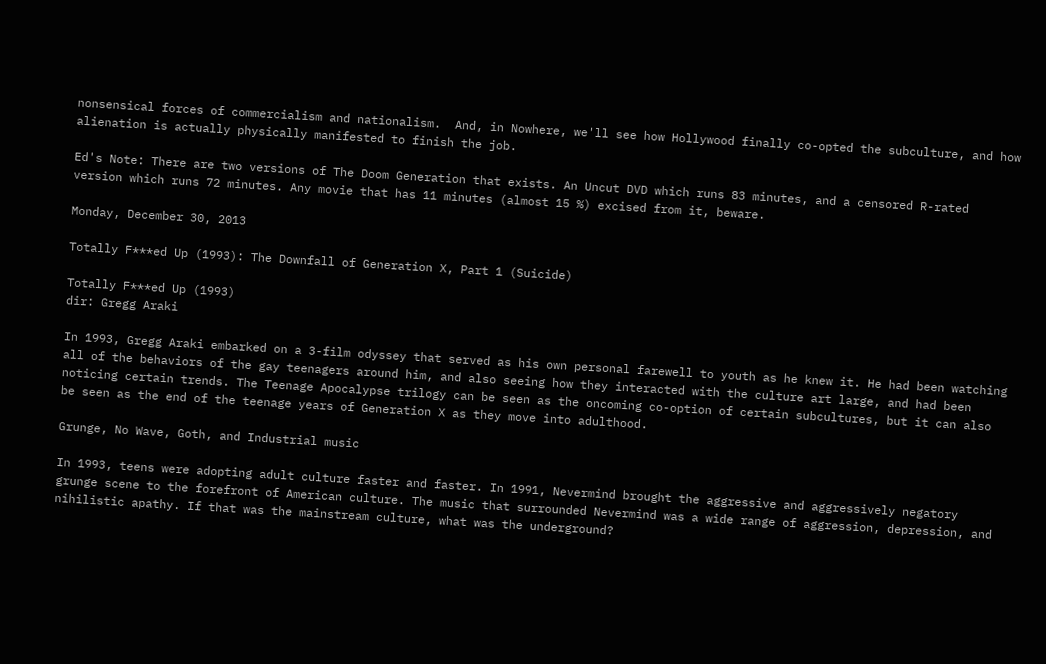nonsensical forces of commercialism and nationalism.  And, in Nowhere, we'll see how Hollywood finally co-opted the subculture, and how alienation is actually physically manifested to finish the job.

Ed's Note: There are two versions of The Doom Generation that exists. An Uncut DVD which runs 83 minutes, and a censored R-rated version which runs 72 minutes. Any movie that has 11 minutes (almost 15 %) excised from it, beware.

Monday, December 30, 2013

Totally F***ed Up (1993): The Downfall of Generation X, Part 1 (Suicide)

Totally F***ed Up (1993)
dir: Gregg Araki

In 1993, Gregg Araki embarked on a 3-film odyssey that served as his own personal farewell to youth as he knew it. He had been watching all of the behaviors of the gay teenagers around him, and also seeing how they interacted with the culture art large, and had been noticing certain trends. The Teenage Apocalypse trilogy can be seen as the oncoming co-option of certain subcultures, but it can also be seen as the end of the teenage years of Generation X as they move into adulthood.

Grunge, No Wave, Goth, and Industrial music

In 1993, teens were adopting adult culture faster and faster. In 1991, Nevermind brought the aggressive and aggressively negatory grunge scene to the forefront of American culture. The music that surrounded Nevermind was a wide range of aggression, depression, and nihilistic apathy. If that was the mainstream culture, what was the underground?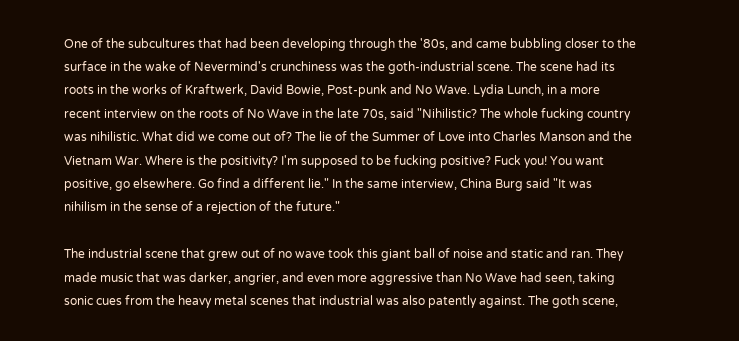One of the subcultures that had been developing through the '80s, and came bubbling closer to the surface in the wake of Nevermind's crunchiness was the goth-industrial scene. The scene had its roots in the works of Kraftwerk, David Bowie, Post-punk and No Wave. Lydia Lunch, in a more recent interview on the roots of No Wave in the late 70s, said "Nihilistic? The whole fucking country was nihilistic. What did we come out of? The lie of the Summer of Love into Charles Manson and the Vietnam War. Where is the positivity? I'm supposed to be fucking positive? Fuck you! You want positive, go elsewhere. Go find a different lie." In the same interview, China Burg said "It was nihilism in the sense of a rejection of the future."

The industrial scene that grew out of no wave took this giant ball of noise and static and ran. They made music that was darker, angrier, and even more aggressive than No Wave had seen, taking sonic cues from the heavy metal scenes that industrial was also patently against. The goth scene,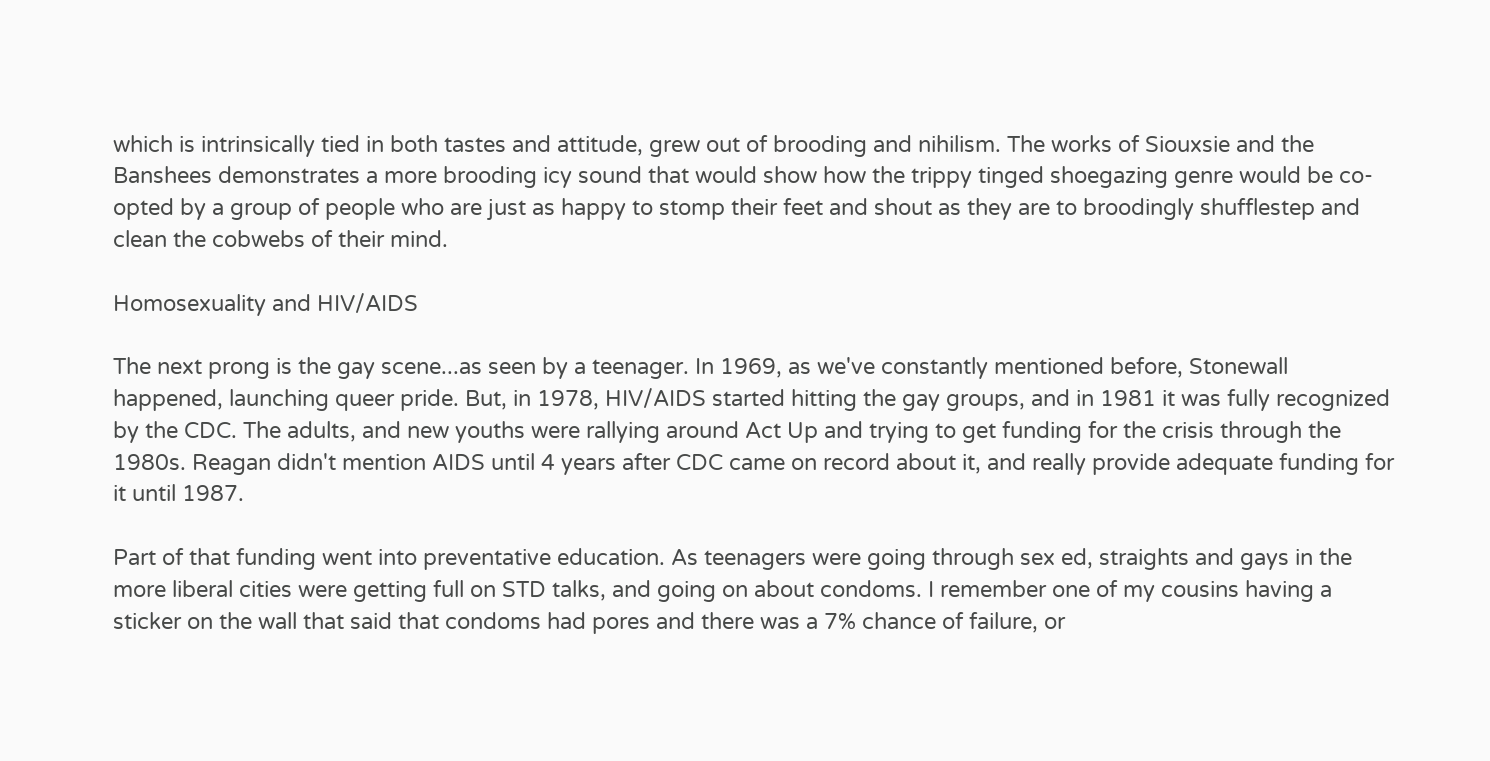which is intrinsically tied in both tastes and attitude, grew out of brooding and nihilism. The works of Siouxsie and the Banshees demonstrates a more brooding icy sound that would show how the trippy tinged shoegazing genre would be co-opted by a group of people who are just as happy to stomp their feet and shout as they are to broodingly shufflestep and clean the cobwebs of their mind.

Homosexuality and HIV/AIDS

The next prong is the gay scene...as seen by a teenager. In 1969, as we've constantly mentioned before, Stonewall happened, launching queer pride. But, in 1978, HIV/AIDS started hitting the gay groups, and in 1981 it was fully recognized by the CDC. The adults, and new youths were rallying around Act Up and trying to get funding for the crisis through the 1980s. Reagan didn't mention AIDS until 4 years after CDC came on record about it, and really provide adequate funding for it until 1987.

Part of that funding went into preventative education. As teenagers were going through sex ed, straights and gays in the more liberal cities were getting full on STD talks, and going on about condoms. I remember one of my cousins having a sticker on the wall that said that condoms had pores and there was a 7% chance of failure, or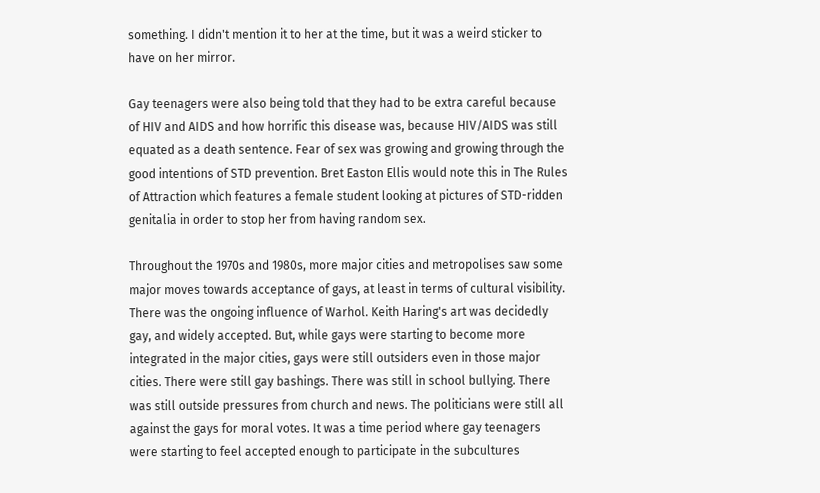something. I didn't mention it to her at the time, but it was a weird sticker to have on her mirror.

Gay teenagers were also being told that they had to be extra careful because of HIV and AIDS and how horrific this disease was, because HIV/AIDS was still equated as a death sentence. Fear of sex was growing and growing through the good intentions of STD prevention. Bret Easton Ellis would note this in The Rules of Attraction which features a female student looking at pictures of STD-ridden genitalia in order to stop her from having random sex.

Throughout the 1970s and 1980s, more major cities and metropolises saw some major moves towards acceptance of gays, at least in terms of cultural visibility. There was the ongoing influence of Warhol. Keith Haring's art was decidedly gay, and widely accepted. But, while gays were starting to become more integrated in the major cities, gays were still outsiders even in those major cities. There were still gay bashings. There was still in school bullying. There was still outside pressures from church and news. The politicians were still all against the gays for moral votes. It was a time period where gay teenagers were starting to feel accepted enough to participate in the subcultures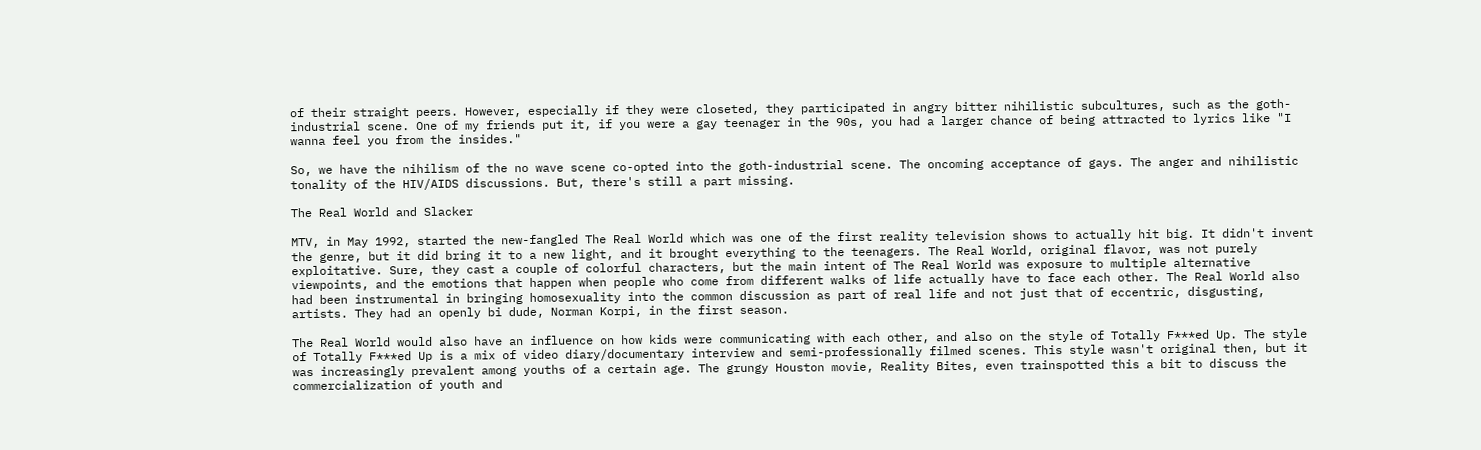of their straight peers. However, especially if they were closeted, they participated in angry bitter nihilistic subcultures, such as the goth-industrial scene. One of my friends put it, if you were a gay teenager in the 90s, you had a larger chance of being attracted to lyrics like "I wanna feel you from the insides."

So, we have the nihilism of the no wave scene co-opted into the goth-industrial scene. The oncoming acceptance of gays. The anger and nihilistic tonality of the HIV/AIDS discussions. But, there's still a part missing.

The Real World and Slacker

MTV, in May 1992, started the new-fangled The Real World which was one of the first reality television shows to actually hit big. It didn't invent the genre, but it did bring it to a new light, and it brought everything to the teenagers. The Real World, original flavor, was not purely exploitative. Sure, they cast a couple of colorful characters, but the main intent of The Real World was exposure to multiple alternative viewpoints, and the emotions that happen when people who come from different walks of life actually have to face each other. The Real World also had been instrumental in bringing homosexuality into the common discussion as part of real life and not just that of eccentric, disgusting, artists. They had an openly bi dude, Norman Korpi, in the first season.

The Real World would also have an influence on how kids were communicating with each other, and also on the style of Totally F***ed Up. The style of Totally F***ed Up is a mix of video diary/documentary interview and semi-professionally filmed scenes. This style wasn't original then, but it was increasingly prevalent among youths of a certain age. The grungy Houston movie, Reality Bites, even trainspotted this a bit to discuss the commercialization of youth and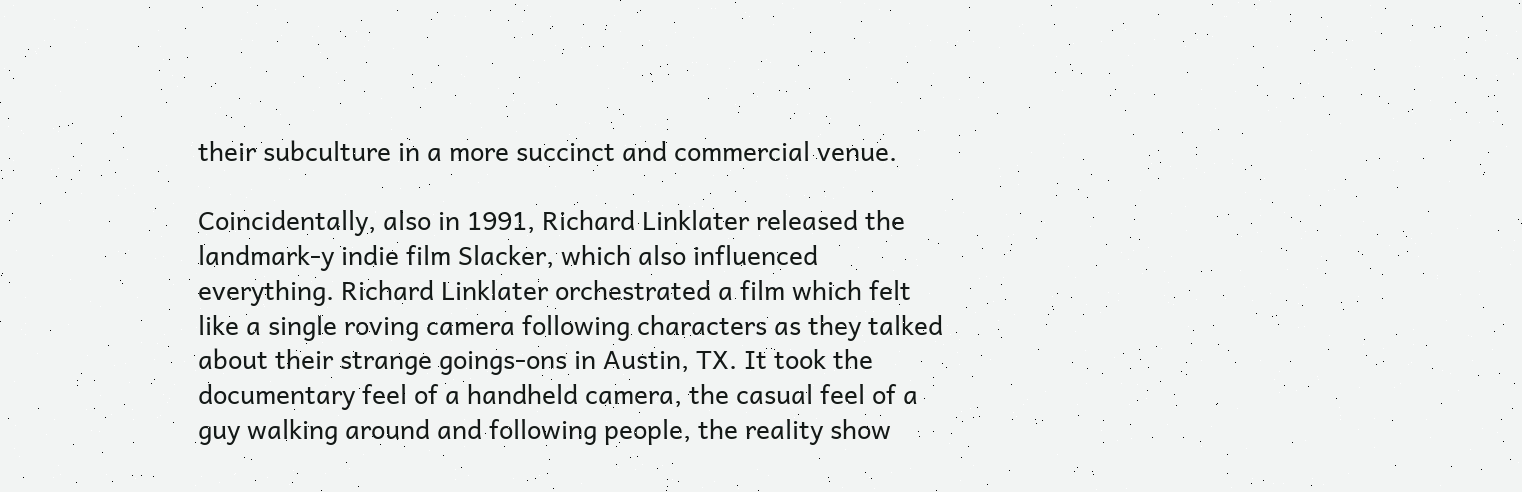their subculture in a more succinct and commercial venue.

Coincidentally, also in 1991, Richard Linklater released the landmark-y indie film Slacker, which also influenced everything. Richard Linklater orchestrated a film which felt like a single roving camera following characters as they talked about their strange goings-ons in Austin, TX. It took the documentary feel of a handheld camera, the casual feel of a guy walking around and following people, the reality show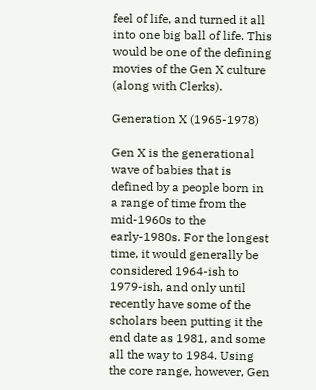feel of life, and turned it all into one big ball of life. This would be one of the defining movies of the Gen X culture (along with Clerks).

Generation X (1965-1978)

Gen X is the generational wave of babies that is defined by a people born in a range of time from the mid-1960s to the early-1980s. For the longest time, it would generally be considered 1964-ish to 1979-ish, and only until recently have some of the scholars been putting it the end date as 1981, and some all the way to 1984. Using the core range, however, Gen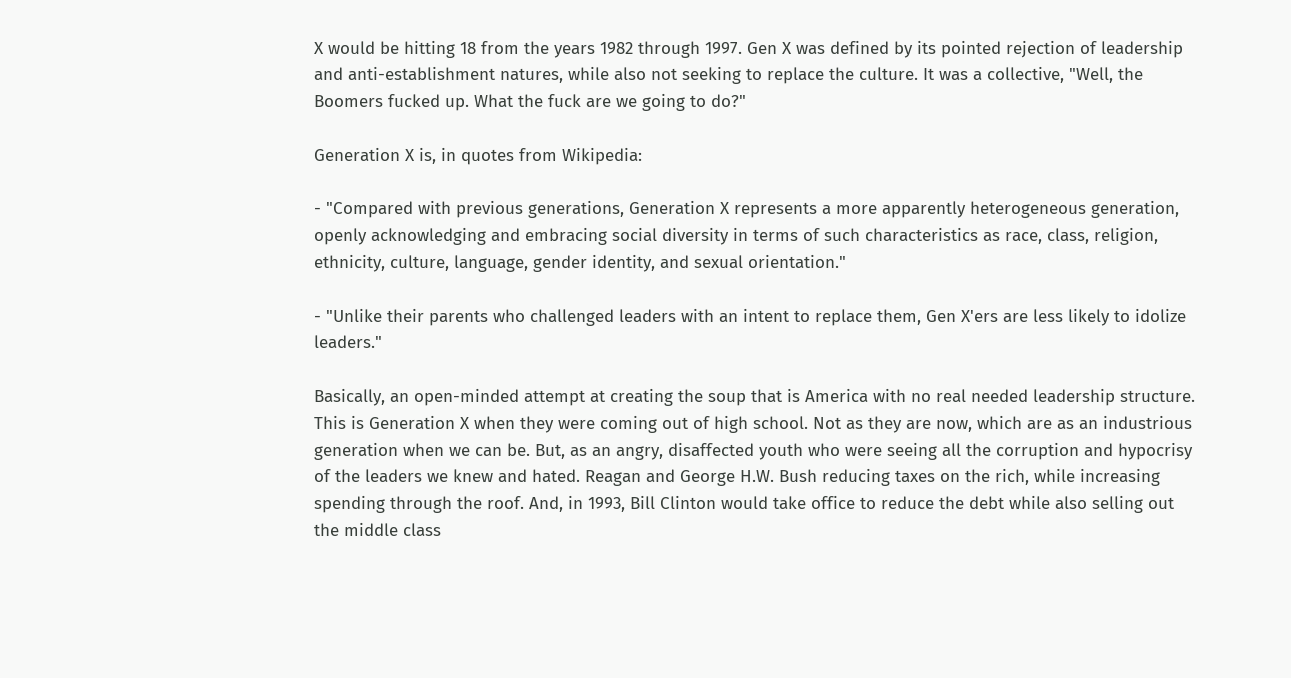X would be hitting 18 from the years 1982 through 1997. Gen X was defined by its pointed rejection of leadership and anti-establishment natures, while also not seeking to replace the culture. It was a collective, "Well, the Boomers fucked up. What the fuck are we going to do?"

Generation X is, in quotes from Wikipedia:

- "Compared with previous generations, Generation X represents a more apparently heterogeneous generation, openly acknowledging and embracing social diversity in terms of such characteristics as race, class, religion, ethnicity, culture, language, gender identity, and sexual orientation."

- "Unlike their parents who challenged leaders with an intent to replace them, Gen X'ers are less likely to idolize leaders."

Basically, an open-minded attempt at creating the soup that is America with no real needed leadership structure. This is Generation X when they were coming out of high school. Not as they are now, which are as an industrious generation when we can be. But, as an angry, disaffected youth who were seeing all the corruption and hypocrisy of the leaders we knew and hated. Reagan and George H.W. Bush reducing taxes on the rich, while increasing spending through the roof. And, in 1993, Bill Clinton would take office to reduce the debt while also selling out the middle class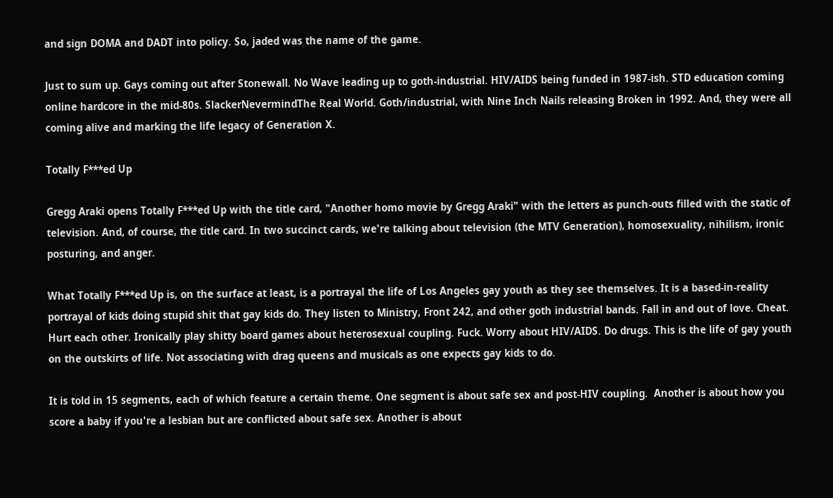and sign DOMA and DADT into policy. So, jaded was the name of the game.

Just to sum up. Gays coming out after Stonewall. No Wave leading up to goth-industrial. HIV/AIDS being funded in 1987-ish. STD education coming online hardcore in the mid-80s. SlackerNevermindThe Real World. Goth/industrial, with Nine Inch Nails releasing Broken in 1992. And, they were all coming alive and marking the life legacy of Generation X.

Totally F***ed Up

Gregg Araki opens Totally F***ed Up with the title card, "Another homo movie by Gregg Araki" with the letters as punch-outs filled with the static of television. And, of course, the title card. In two succinct cards, we're talking about television (the MTV Generation), homosexuality, nihilism, ironic posturing, and anger.

What Totally F***ed Up is, on the surface at least, is a portrayal the life of Los Angeles gay youth as they see themselves. It is a based-in-reality portrayal of kids doing stupid shit that gay kids do. They listen to Ministry, Front 242, and other goth industrial bands. Fall in and out of love. Cheat. Hurt each other. Ironically play shitty board games about heterosexual coupling. Fuck. Worry about HIV/AIDS. Do drugs. This is the life of gay youth on the outskirts of life. Not associating with drag queens and musicals as one expects gay kids to do.

It is told in 15 segments, each of which feature a certain theme. One segment is about safe sex and post-HIV coupling.  Another is about how you score a baby if you're a lesbian but are conflicted about safe sex. Another is about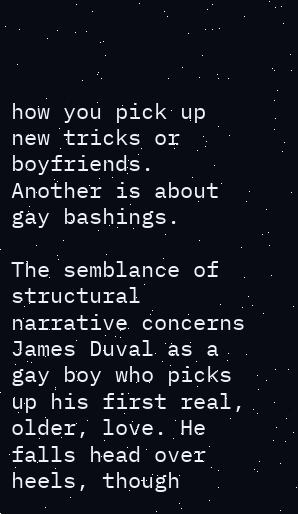how you pick up new tricks or boyfriends. Another is about gay bashings.

The semblance of structural narrative concerns James Duval as a gay boy who picks up his first real, older, love. He falls head over heels, though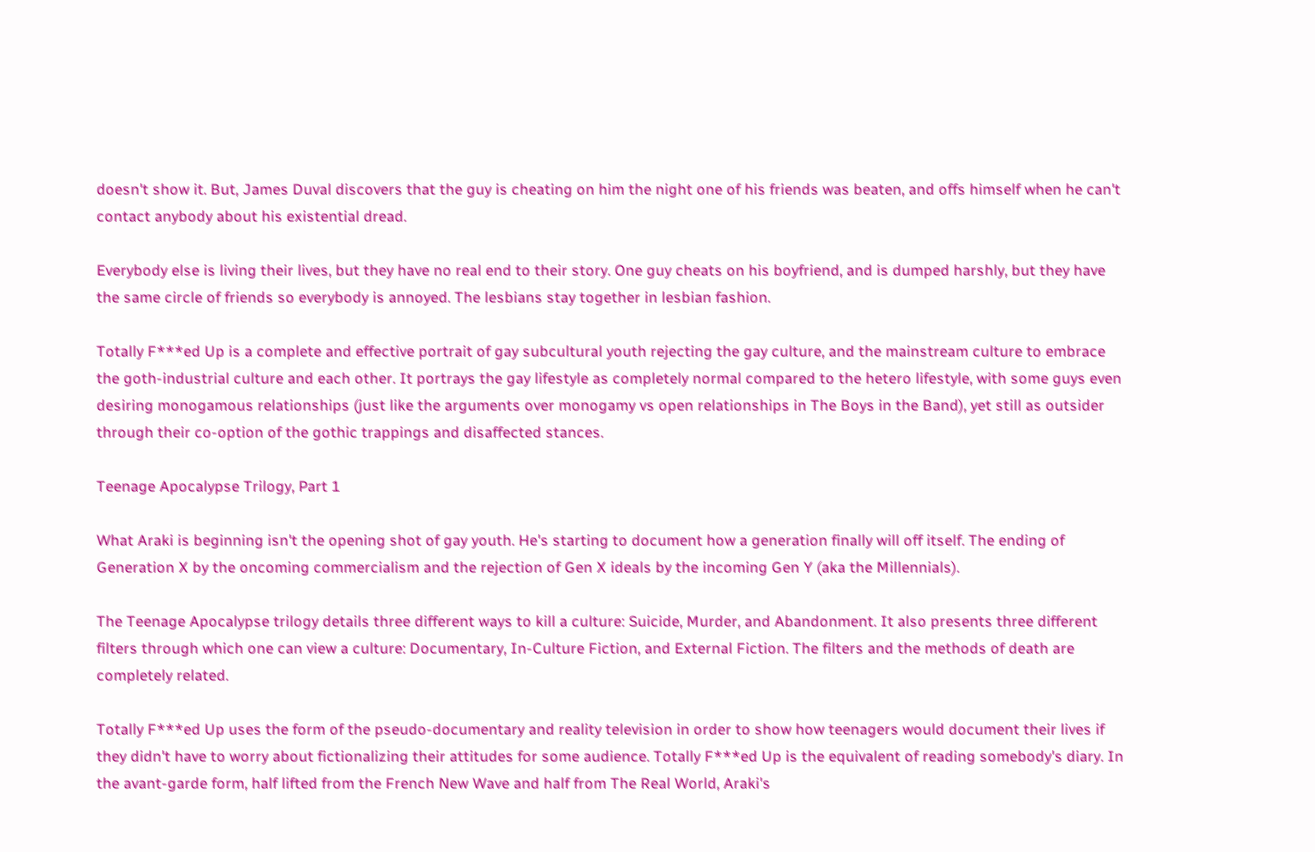doesn't show it. But, James Duval discovers that the guy is cheating on him the night one of his friends was beaten, and offs himself when he can't contact anybody about his existential dread.

Everybody else is living their lives, but they have no real end to their story. One guy cheats on his boyfriend, and is dumped harshly, but they have the same circle of friends so everybody is annoyed. The lesbians stay together in lesbian fashion.

Totally F***ed Up is a complete and effective portrait of gay subcultural youth rejecting the gay culture, and the mainstream culture to embrace the goth-industrial culture and each other. It portrays the gay lifestyle as completely normal compared to the hetero lifestyle, with some guys even desiring monogamous relationships (just like the arguments over monogamy vs open relationships in The Boys in the Band), yet still as outsider through their co-option of the gothic trappings and disaffected stances.

Teenage Apocalypse Trilogy, Part 1

What Araki is beginning isn't the opening shot of gay youth. He's starting to document how a generation finally will off itself. The ending of Generation X by the oncoming commercialism and the rejection of Gen X ideals by the incoming Gen Y (aka the Millennials).

The Teenage Apocalypse trilogy details three different ways to kill a culture: Suicide, Murder, and Abandonment. It also presents three different filters through which one can view a culture: Documentary, In-Culture Fiction, and External Fiction. The filters and the methods of death are completely related.

Totally F***ed Up uses the form of the pseudo-documentary and reality television in order to show how teenagers would document their lives if they didn't have to worry about fictionalizing their attitudes for some audience. Totally F***ed Up is the equivalent of reading somebody's diary. In the avant-garde form, half lifted from the French New Wave and half from The Real World, Araki's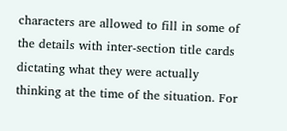characters are allowed to fill in some of the details with inter-section title cards dictating what they were actually thinking at the time of the situation. For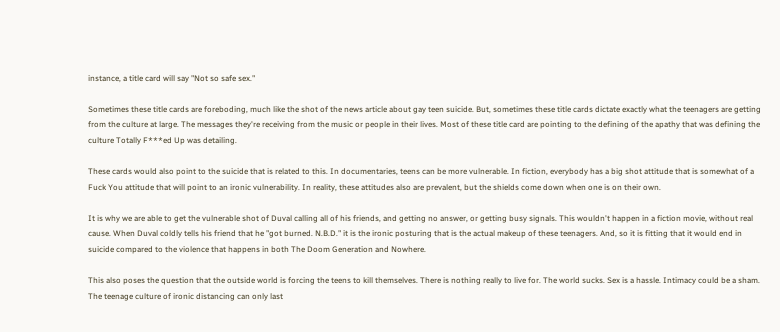instance, a title card will say "Not so safe sex."

Sometimes these title cards are foreboding, much like the shot of the news article about gay teen suicide. But, sometimes these title cards dictate exactly what the teenagers are getting from the culture at large. The messages they're receiving from the music or people in their lives. Most of these title card are pointing to the defining of the apathy that was defining the culture Totally F***ed Up was detailing.

These cards would also point to the suicide that is related to this. In documentaries, teens can be more vulnerable. In fiction, everybody has a big shot attitude that is somewhat of a Fuck You attitude that will point to an ironic vulnerability. In reality, these attitudes also are prevalent, but the shields come down when one is on their own.

It is why we are able to get the vulnerable shot of Duval calling all of his friends, and getting no answer, or getting busy signals. This wouldn't happen in a fiction movie, without real cause. When Duval coldly tells his friend that he "got burned. N.B.D." it is the ironic posturing that is the actual makeup of these teenagers. And, so it is fitting that it would end in suicide compared to the violence that happens in both The Doom Generation and Nowhere.

This also poses the question that the outside world is forcing the teens to kill themselves. There is nothing really to live for. The world sucks. Sex is a hassle. Intimacy could be a sham. The teenage culture of ironic distancing can only last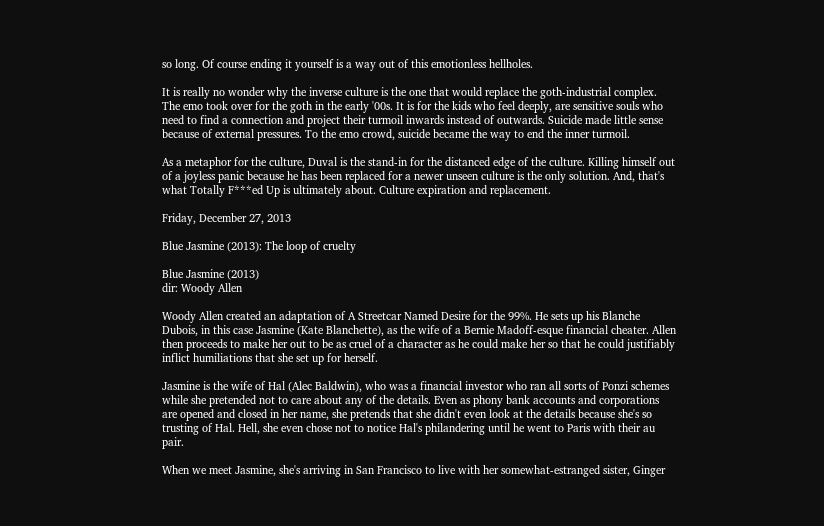so long. Of course ending it yourself is a way out of this emotionless hellholes.

It is really no wonder why the inverse culture is the one that would replace the goth-industrial complex. The emo took over for the goth in the early '00s. It is for the kids who feel deeply, are sensitive souls who need to find a connection and project their turmoil inwards instead of outwards. Suicide made little sense because of external pressures. To the emo crowd, suicide became the way to end the inner turmoil.

As a metaphor for the culture, Duval is the stand-in for the distanced edge of the culture. Killing himself out of a joyless panic because he has been replaced for a newer unseen culture is the only solution. And, that's what Totally F***ed Up is ultimately about. Culture expiration and replacement.

Friday, December 27, 2013

Blue Jasmine (2013): The loop of cruelty

Blue Jasmine (2013)
dir: Woody Allen

Woody Allen created an adaptation of A Streetcar Named Desire for the 99%. He sets up his Blanche Dubois, in this case Jasmine (Kate Blanchette), as the wife of a Bernie Madoff-esque financial cheater. Allen then proceeds to make her out to be as cruel of a character as he could make her so that he could justifiably inflict humiliations that she set up for herself.

Jasmine is the wife of Hal (Alec Baldwin), who was a financial investor who ran all sorts of Ponzi schemes while she pretended not to care about any of the details. Even as phony bank accounts and corporations are opened and closed in her name, she pretends that she didn't even look at the details because she's so trusting of Hal. Hell, she even chose not to notice Hal's philandering until he went to Paris with their au pair.

When we meet Jasmine, she's arriving in San Francisco to live with her somewhat-estranged sister, Ginger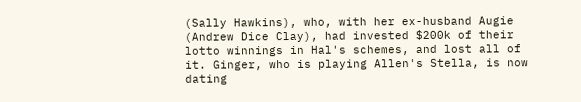(Sally Hawkins), who, with her ex-husband Augie (Andrew Dice Clay), had invested $200k of their lotto winnings in Hal's schemes, and lost all of it. Ginger, who is playing Allen's Stella, is now dating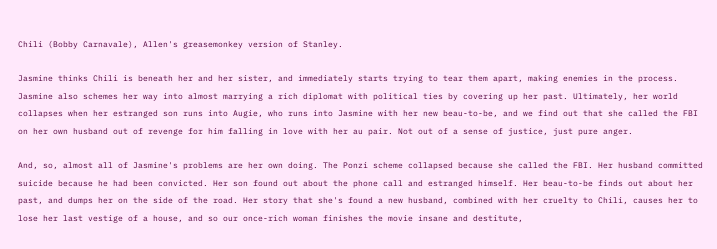Chili (Bobby Carnavale), Allen's greasemonkey version of Stanley.

Jasmine thinks Chili is beneath her and her sister, and immediately starts trying to tear them apart, making enemies in the process. Jasmine also schemes her way into almost marrying a rich diplomat with political ties by covering up her past. Ultimately, her world collapses when her estranged son runs into Augie, who runs into Jasmine with her new beau-to-be, and we find out that she called the FBI on her own husband out of revenge for him falling in love with her au pair. Not out of a sense of justice, just pure anger.

And, so, almost all of Jasmine's problems are her own doing. The Ponzi scheme collapsed because she called the FBI. Her husband committed suicide because he had been convicted. Her son found out about the phone call and estranged himself. Her beau-to-be finds out about her past, and dumps her on the side of the road. Her story that she's found a new husband, combined with her cruelty to Chili, causes her to lose her last vestige of a house, and so our once-rich woman finishes the movie insane and destitute,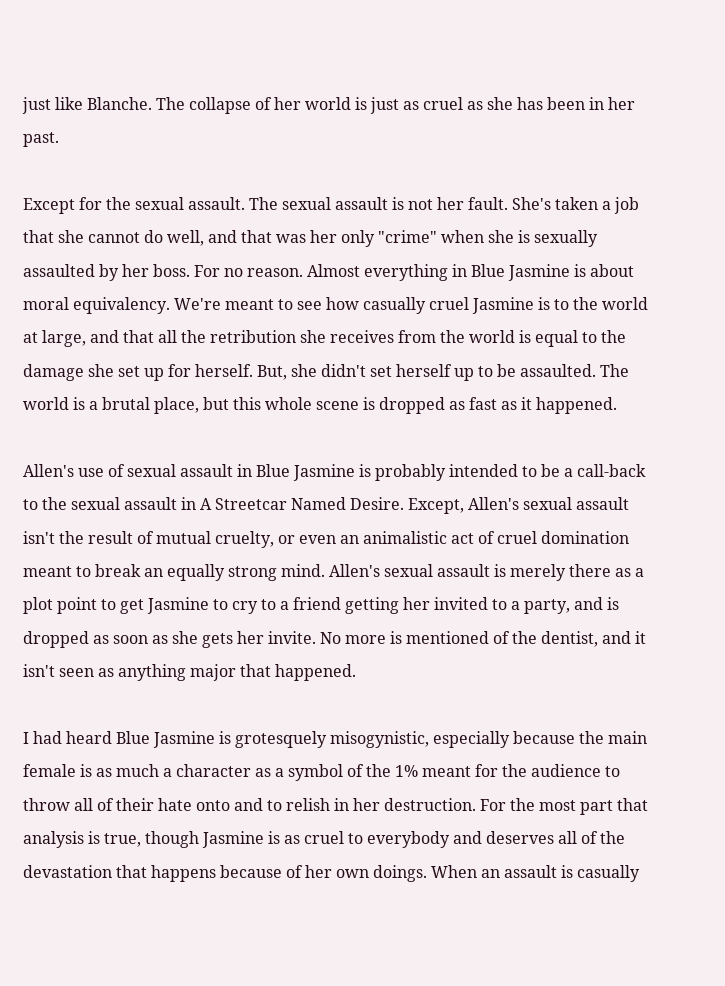just like Blanche. The collapse of her world is just as cruel as she has been in her past.

Except for the sexual assault. The sexual assault is not her fault. She's taken a job that she cannot do well, and that was her only "crime" when she is sexually assaulted by her boss. For no reason. Almost everything in Blue Jasmine is about moral equivalency. We're meant to see how casually cruel Jasmine is to the world at large, and that all the retribution she receives from the world is equal to the damage she set up for herself. But, she didn't set herself up to be assaulted. The world is a brutal place, but this whole scene is dropped as fast as it happened.

Allen's use of sexual assault in Blue Jasmine is probably intended to be a call-back to the sexual assault in A Streetcar Named Desire. Except, Allen's sexual assault isn't the result of mutual cruelty, or even an animalistic act of cruel domination meant to break an equally strong mind. Allen's sexual assault is merely there as a plot point to get Jasmine to cry to a friend getting her invited to a party, and is dropped as soon as she gets her invite. No more is mentioned of the dentist, and it isn't seen as anything major that happened.

I had heard Blue Jasmine is grotesquely misogynistic, especially because the main female is as much a character as a symbol of the 1% meant for the audience to throw all of their hate onto and to relish in her destruction. For the most part that analysis is true, though Jasmine is as cruel to everybody and deserves all of the devastation that happens because of her own doings. When an assault is casually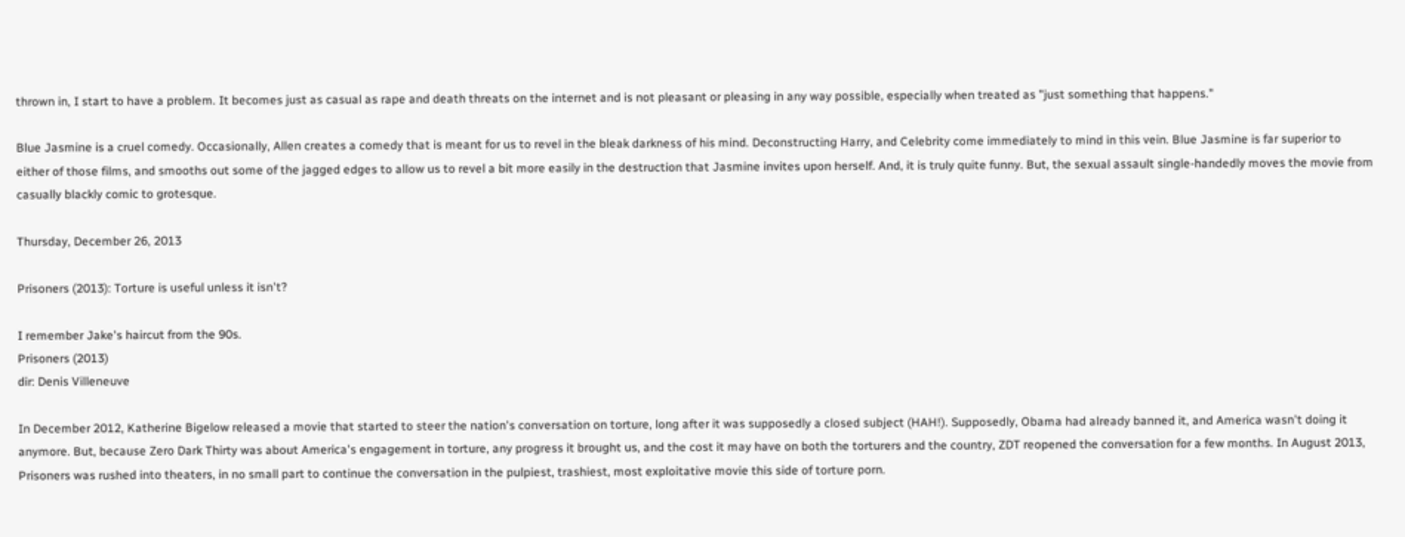thrown in, I start to have a problem. It becomes just as casual as rape and death threats on the internet and is not pleasant or pleasing in any way possible, especially when treated as "just something that happens."

Blue Jasmine is a cruel comedy. Occasionally, Allen creates a comedy that is meant for us to revel in the bleak darkness of his mind. Deconstructing Harry, and Celebrity come immediately to mind in this vein. Blue Jasmine is far superior to either of those films, and smooths out some of the jagged edges to allow us to revel a bit more easily in the destruction that Jasmine invites upon herself. And, it is truly quite funny. But, the sexual assault single-handedly moves the movie from casually blackly comic to grotesque.

Thursday, December 26, 2013

Prisoners (2013): Torture is useful unless it isn't?

I remember Jake's haircut from the 90s.
Prisoners (2013)
dir: Denis Villeneuve

In December 2012, Katherine Bigelow released a movie that started to steer the nation's conversation on torture, long after it was supposedly a closed subject (HAH!). Supposedly, Obama had already banned it, and America wasn't doing it anymore. But, because Zero Dark Thirty was about America's engagement in torture, any progress it brought us, and the cost it may have on both the torturers and the country, ZDT reopened the conversation for a few months. In August 2013, Prisoners was rushed into theaters, in no small part to continue the conversation in the pulpiest, trashiest, most exploitative movie this side of torture porn.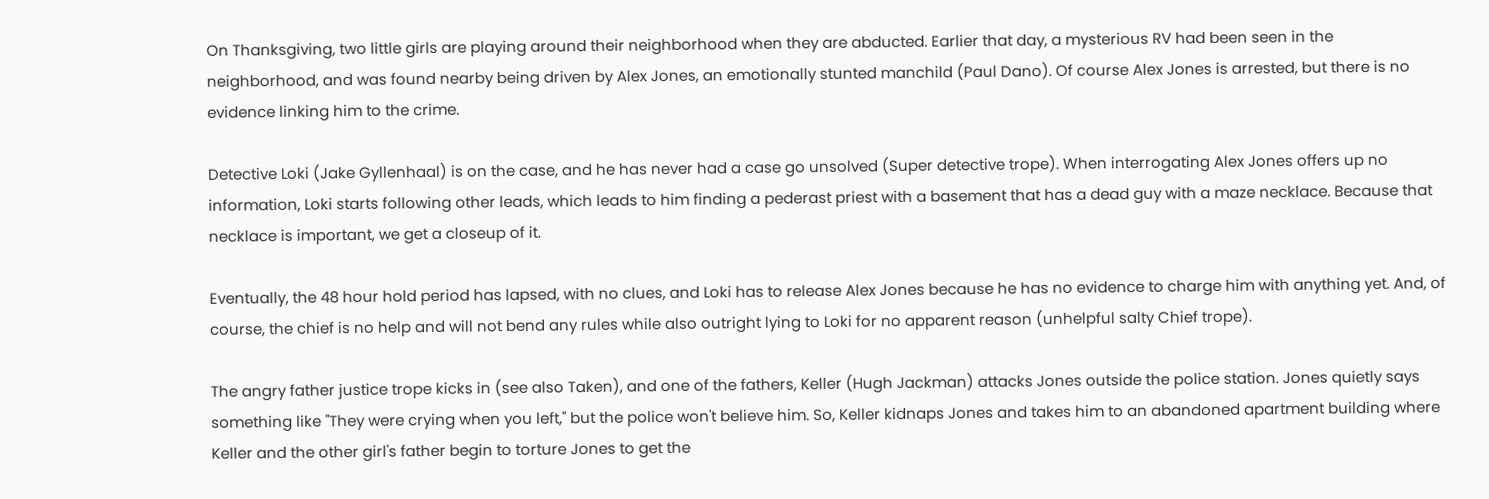On Thanksgiving, two little girls are playing around their neighborhood when they are abducted. Earlier that day, a mysterious RV had been seen in the neighborhood, and was found nearby being driven by Alex Jones, an emotionally stunted manchild (Paul Dano). Of course Alex Jones is arrested, but there is no evidence linking him to the crime.

Detective Loki (Jake Gyllenhaal) is on the case, and he has never had a case go unsolved (Super detective trope). When interrogating Alex Jones offers up no information, Loki starts following other leads, which leads to him finding a pederast priest with a basement that has a dead guy with a maze necklace. Because that necklace is important, we get a closeup of it.

Eventually, the 48 hour hold period has lapsed, with no clues, and Loki has to release Alex Jones because he has no evidence to charge him with anything yet. And, of course, the chief is no help and will not bend any rules while also outright lying to Loki for no apparent reason (unhelpful salty Chief trope).

The angry father justice trope kicks in (see also Taken), and one of the fathers, Keller (Hugh Jackman) attacks Jones outside the police station. Jones quietly says something like "They were crying when you left," but the police won't believe him. So, Keller kidnaps Jones and takes him to an abandoned apartment building where Keller and the other girl's father begin to torture Jones to get the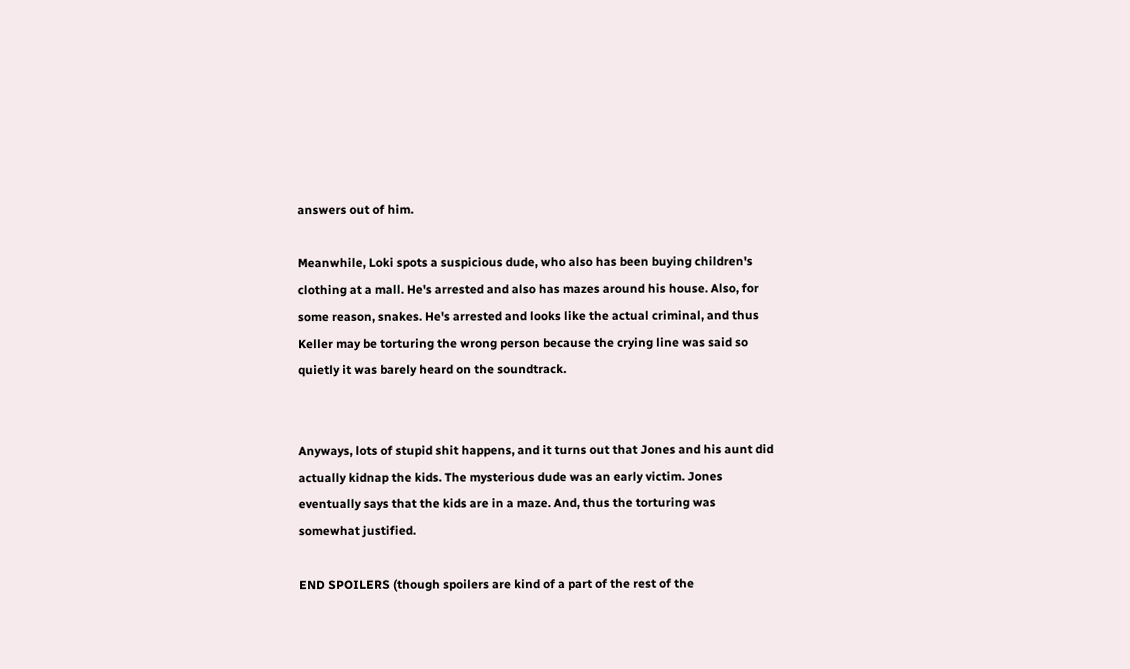answers out of him.

Meanwhile, Loki spots a suspicious dude, who also has been buying children's clothing at a mall. He's arrested and also has mazes around his house. Also, for some reason, snakes. He's arrested and looks like the actual criminal, and thus Keller may be torturing the wrong person because the crying line was said so quietly it was barely heard on the soundtrack.


Anyways, lots of stupid shit happens, and it turns out that Jones and his aunt did actually kidnap the kids. The mysterious dude was an early victim. Jones eventually says that the kids are in a maze. And, thus the torturing was somewhat justified.

END SPOILERS (though spoilers are kind of a part of the rest of the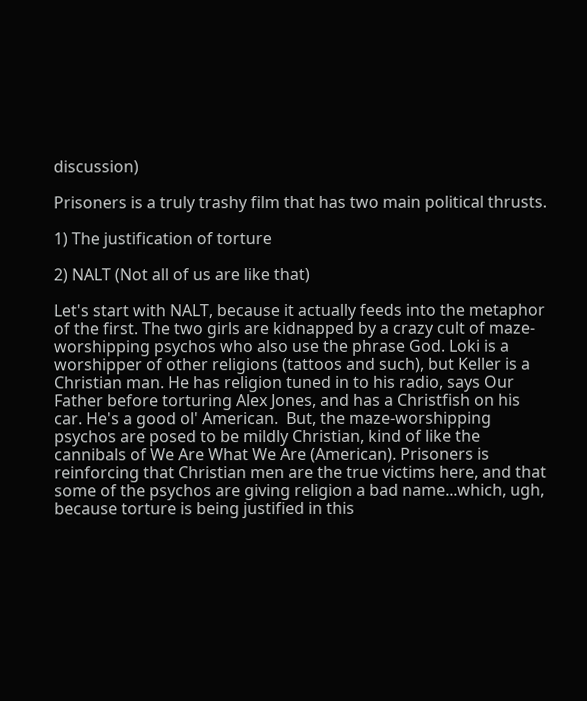discussion)

Prisoners is a truly trashy film that has two main political thrusts.

1) The justification of torture

2) NALT (Not all of us are like that)

Let's start with NALT, because it actually feeds into the metaphor of the first. The two girls are kidnapped by a crazy cult of maze-worshipping psychos who also use the phrase God. Loki is a worshipper of other religions (tattoos and such), but Keller is a Christian man. He has religion tuned in to his radio, says Our Father before torturing Alex Jones, and has a Christfish on his car. He's a good ol' American.  But, the maze-worshipping psychos are posed to be mildly Christian, kind of like the cannibals of We Are What We Are (American). Prisoners is reinforcing that Christian men are the true victims here, and that some of the psychos are giving religion a bad name...which, ugh, because torture is being justified in this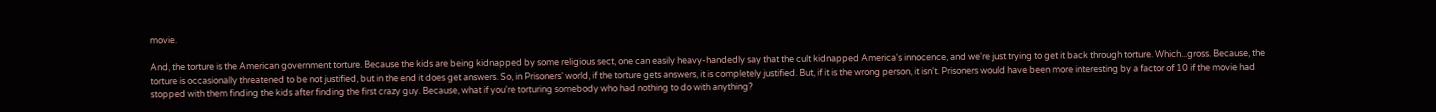movie.

And, the torture is the American government torture. Because the kids are being kidnapped by some religious sect, one can easily heavy-handedly say that the cult kidnapped America's innocence, and we're just trying to get it back through torture. Which...gross. Because, the torture is occasionally threatened to be not justified, but in the end it does get answers. So, in Prisoners' world, if the torture gets answers, it is completely justified. But, if it is the wrong person, it isn't. Prisoners would have been more interesting by a factor of 10 if the movie had stopped with them finding the kids after finding the first crazy guy. Because, what if you're torturing somebody who had nothing to do with anything?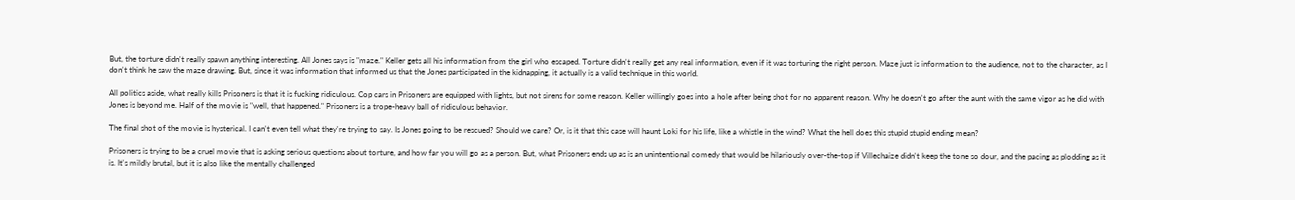But, the torture didn't really spawn anything interesting. All Jones says is "maze." Keller gets all his information from the girl who escaped. Torture didn't really get any real information, even if it was torturing the right person. Maze just is information to the audience, not to the character, as I don't think he saw the maze drawing. But, since it was information that informed us that the Jones participated in the kidnapping, it actually is a valid technique in this world.

All politics aside, what really kills Prisoners is that it is fucking ridiculous. Cop cars in Prisoners are equipped with lights, but not sirens for some reason. Keller willingly goes into a hole after being shot for no apparent reason. Why he doesn't go after the aunt with the same vigor as he did with Jones is beyond me. Half of the movie is "well, that happened." Prisoners is a trope-heavy ball of ridiculous behavior.

The final shot of the movie is hysterical. I can't even tell what they're trying to say. Is Jones going to be rescued? Should we care? Or, is it that this case will haunt Loki for his life, like a whistle in the wind? What the hell does this stupid stupid ending mean?

Prisoners is trying to be a cruel movie that is asking serious questions about torture, and how far you will go as a person. But, what Prisoners ends up as is an unintentional comedy that would be hilariously over-the-top if Villechaize didn't keep the tone so dour, and the pacing as plodding as it is. It's mildly brutal, but it is also like the mentally challenged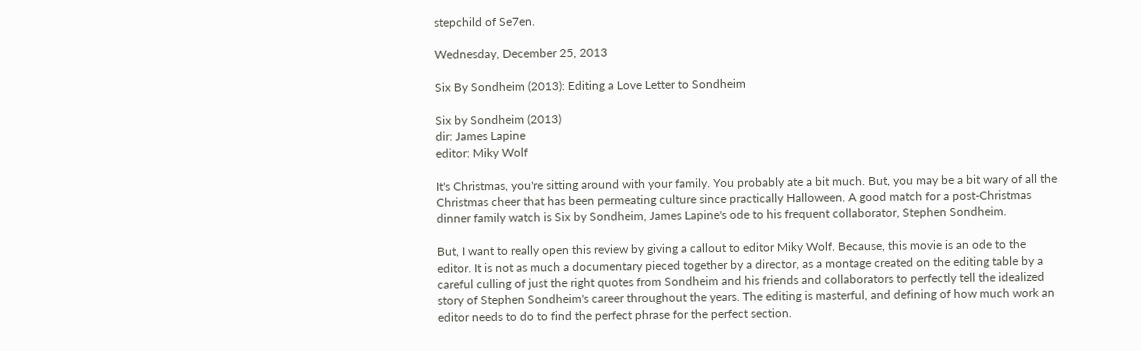stepchild of Se7en.

Wednesday, December 25, 2013

Six By Sondheim (2013): Editing a Love Letter to Sondheim

Six by Sondheim (2013)
dir: James Lapine
editor: Miky Wolf

It's Christmas, you're sitting around with your family. You probably ate a bit much. But, you may be a bit wary of all the Christmas cheer that has been permeating culture since practically Halloween. A good match for a post-Christmas dinner family watch is Six by Sondheim, James Lapine's ode to his frequent collaborator, Stephen Sondheim.

But, I want to really open this review by giving a callout to editor Miky Wolf. Because, this movie is an ode to the editor. It is not as much a documentary pieced together by a director, as a montage created on the editing table by a careful culling of just the right quotes from Sondheim and his friends and collaborators to perfectly tell the idealized story of Stephen Sondheim's career throughout the years. The editing is masterful, and defining of how much work an editor needs to do to find the perfect phrase for the perfect section.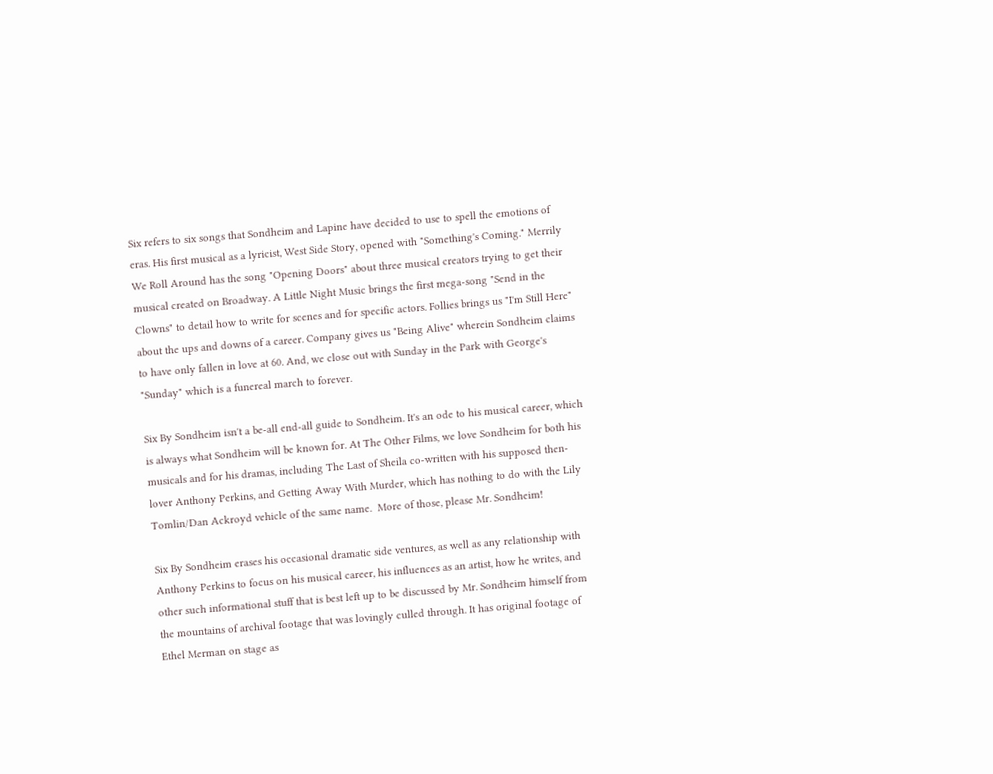Six refers to six songs that Sondheim and Lapine have decided to use to spell the emotions of eras. His first musical as a lyricist, West Side Story, opened with "Something's Coming." Merrily We Roll Around has the song "Opening Doors" about three musical creators trying to get their musical created on Broadway. A Little Night Music brings the first mega-song "Send in the Clowns" to detail how to write for scenes and for specific actors. Follies brings us "I'm Still Here" about the ups and downs of a career. Company gives us "Being Alive" wherein Sondheim claims to have only fallen in love at 60. And, we close out with Sunday in the Park with George's "Sunday" which is a funereal march to forever.

Six By Sondheim isn't a be-all end-all guide to Sondheim. It's an ode to his musical career, which is always what Sondheim will be known for. At The Other Films, we love Sondheim for both his musicals and for his dramas, including The Last of Sheila co-written with his supposed then-lover Anthony Perkins, and Getting Away With Murder, which has nothing to do with the Lily Tomlin/Dan Ackroyd vehicle of the same name.  More of those, please Mr. Sondheim!

Six By Sondheim erases his occasional dramatic side ventures, as well as any relationship with Anthony Perkins to focus on his musical career, his influences as an artist, how he writes, and other such informational stuff that is best left up to be discussed by Mr. Sondheim himself from the mountains of archival footage that was lovingly culled through. It has original footage of Ethel Merman on stage as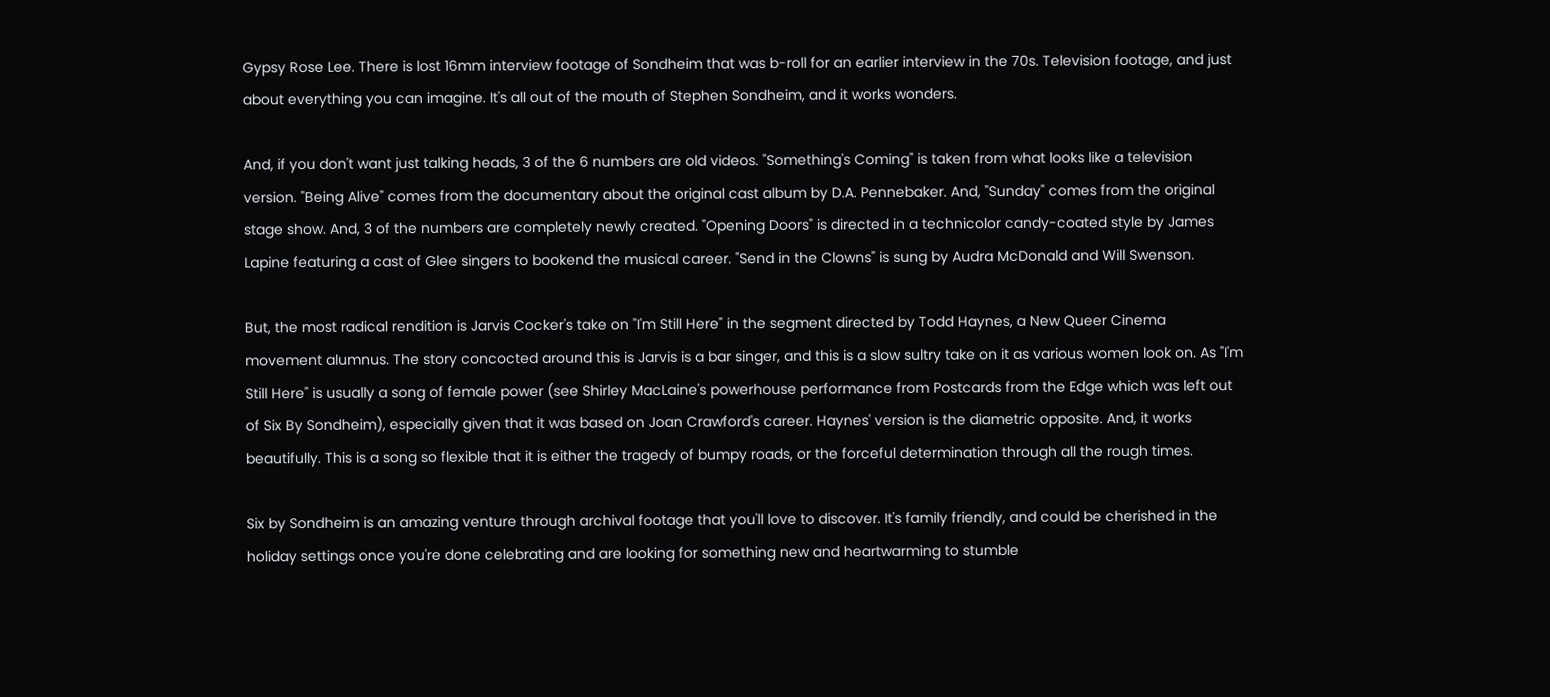Gypsy Rose Lee. There is lost 16mm interview footage of Sondheim that was b-roll for an earlier interview in the 70s. Television footage, and just about everything you can imagine. It's all out of the mouth of Stephen Sondheim, and it works wonders.

And, if you don't want just talking heads, 3 of the 6 numbers are old videos. "Something's Coming" is taken from what looks like a television version. "Being Alive" comes from the documentary about the original cast album by D.A. Pennebaker. And, "Sunday" comes from the original stage show. And, 3 of the numbers are completely newly created. "Opening Doors" is directed in a technicolor candy-coated style by James Lapine featuring a cast of Glee singers to bookend the musical career. "Send in the Clowns" is sung by Audra McDonald and Will Swenson.

But, the most radical rendition is Jarvis Cocker's take on "I'm Still Here" in the segment directed by Todd Haynes, a New Queer Cinema movement alumnus. The story concocted around this is Jarvis is a bar singer, and this is a slow sultry take on it as various women look on. As "I'm Still Here" is usually a song of female power (see Shirley MacLaine's powerhouse performance from Postcards from the Edge which was left out of Six By Sondheim), especially given that it was based on Joan Crawford's career. Haynes' version is the diametric opposite. And, it works beautifully. This is a song so flexible that it is either the tragedy of bumpy roads, or the forceful determination through all the rough times.

Six by Sondheim is an amazing venture through archival footage that you'll love to discover. It's family friendly, and could be cherished in the holiday settings once you're done celebrating and are looking for something new and heartwarming to stumble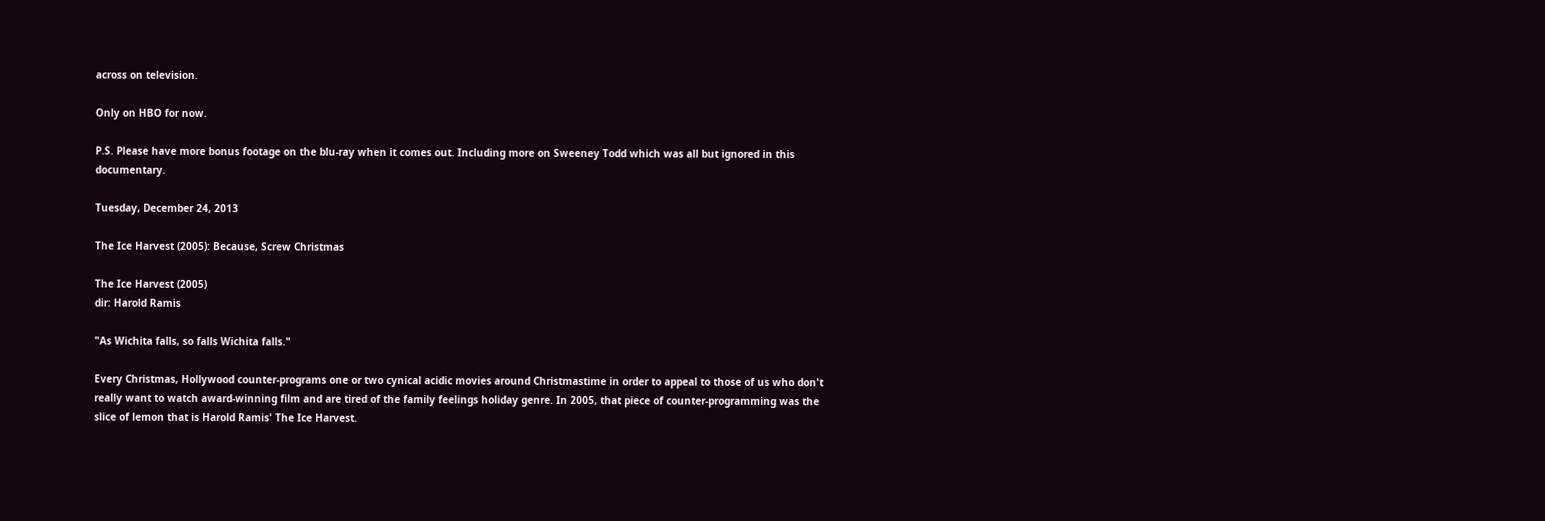across on television.

Only on HBO for now.

P.S. Please have more bonus footage on the blu-ray when it comes out. Including more on Sweeney Todd which was all but ignored in this documentary.

Tuesday, December 24, 2013

The Ice Harvest (2005): Because, Screw Christmas

The Ice Harvest (2005)
dir: Harold Ramis

"As Wichita falls, so falls Wichita falls."

Every Christmas, Hollywood counter-programs one or two cynical acidic movies around Christmastime in order to appeal to those of us who don't really want to watch award-winning film and are tired of the family feelings holiday genre. In 2005, that piece of counter-programming was the slice of lemon that is Harold Ramis' The Ice Harvest.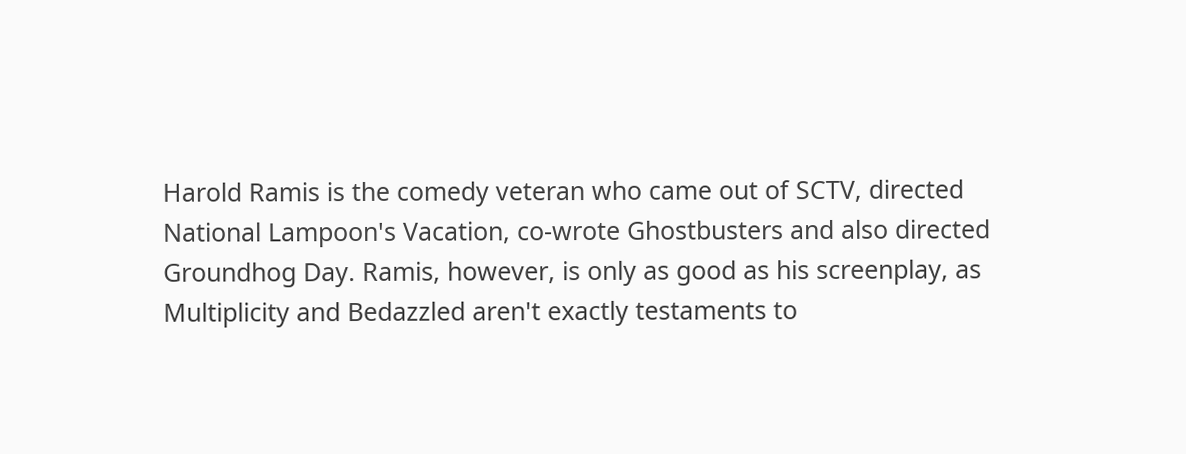Harold Ramis is the comedy veteran who came out of SCTV, directed National Lampoon's Vacation, co-wrote Ghostbusters and also directed Groundhog Day. Ramis, however, is only as good as his screenplay, as Multiplicity and Bedazzled aren't exactly testaments to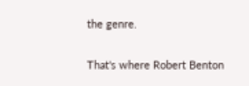the genre.

That's where Robert Benton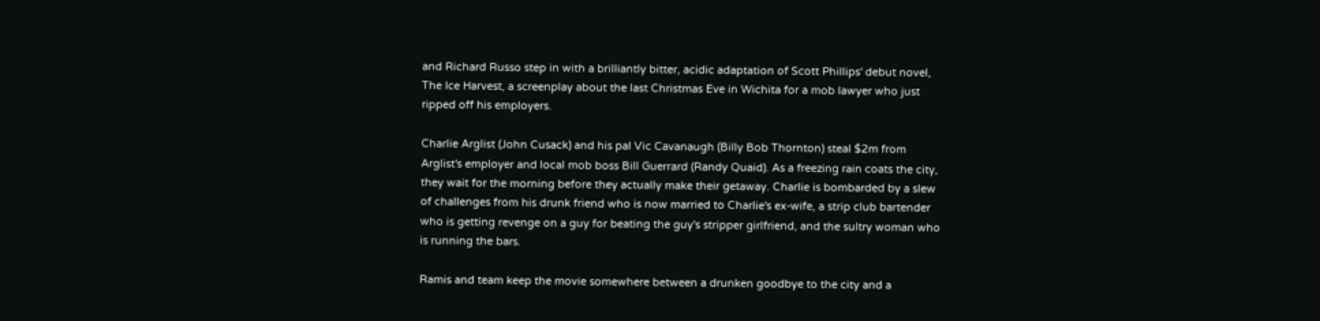and Richard Russo step in with a brilliantly bitter, acidic adaptation of Scott Phillips' debut novel, The Ice Harvest, a screenplay about the last Christmas Eve in Wichita for a mob lawyer who just ripped off his employers.

Charlie Arglist (John Cusack) and his pal Vic Cavanaugh (Billy Bob Thornton) steal $2m from Arglist's employer and local mob boss Bill Guerrard (Randy Quaid). As a freezing rain coats the city, they wait for the morning before they actually make their getaway. Charlie is bombarded by a slew of challenges from his drunk friend who is now married to Charlie's ex-wife, a strip club bartender who is getting revenge on a guy for beating the guy's stripper girlfriend, and the sultry woman who is running the bars.

Ramis and team keep the movie somewhere between a drunken goodbye to the city and a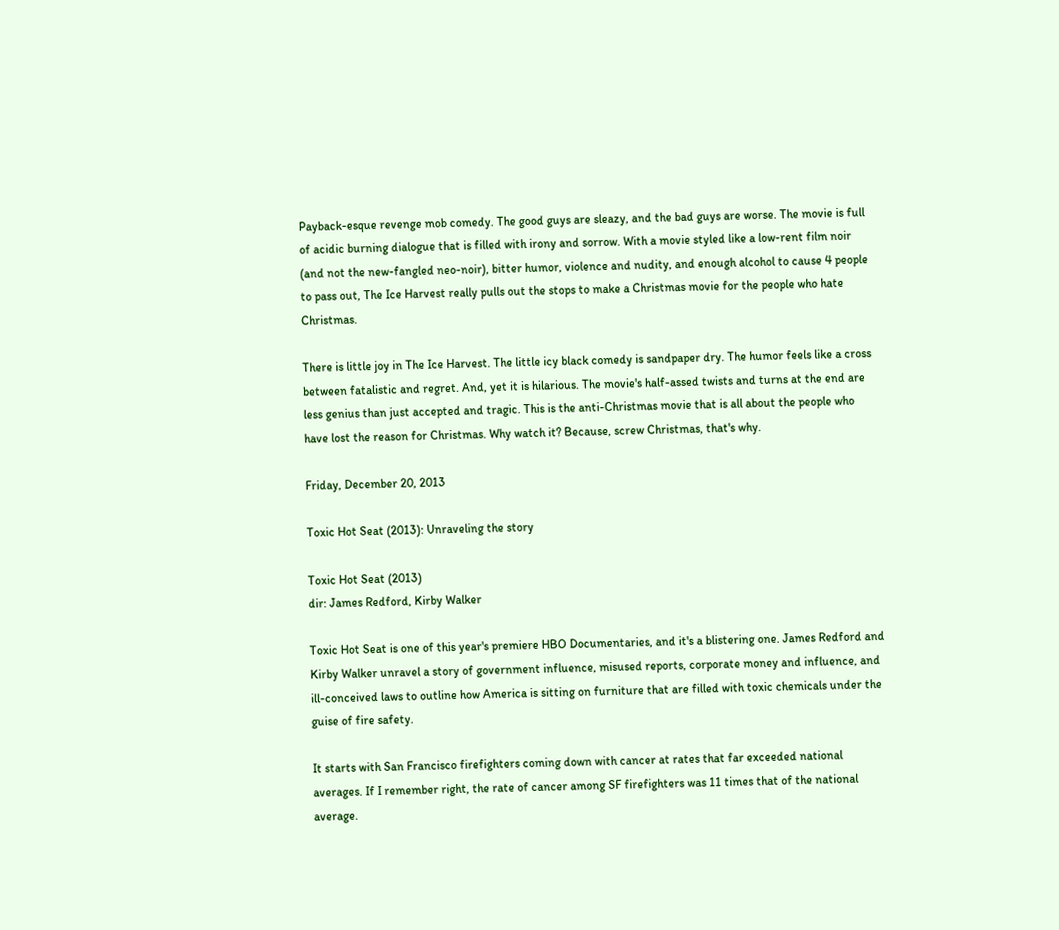Payback-esque revenge mob comedy. The good guys are sleazy, and the bad guys are worse. The movie is full of acidic burning dialogue that is filled with irony and sorrow. With a movie styled like a low-rent film noir (and not the new-fangled neo-noir), bitter humor, violence and nudity, and enough alcohol to cause 4 people to pass out, The Ice Harvest really pulls out the stops to make a Christmas movie for the people who hate Christmas.

There is little joy in The Ice Harvest. The little icy black comedy is sandpaper dry. The humor feels like a cross between fatalistic and regret. And, yet it is hilarious. The movie's half-assed twists and turns at the end are less genius than just accepted and tragic. This is the anti-Christmas movie that is all about the people who have lost the reason for Christmas. Why watch it? Because, screw Christmas, that's why.

Friday, December 20, 2013

Toxic Hot Seat (2013): Unraveling the story

Toxic Hot Seat (2013)
dir: James Redford, Kirby Walker

Toxic Hot Seat is one of this year's premiere HBO Documentaries, and it's a blistering one. James Redford and Kirby Walker unravel a story of government influence, misused reports, corporate money and influence, and ill-conceived laws to outline how America is sitting on furniture that are filled with toxic chemicals under the guise of fire safety.

It starts with San Francisco firefighters coming down with cancer at rates that far exceeded national averages. If I remember right, the rate of cancer among SF firefighters was 11 times that of the national average.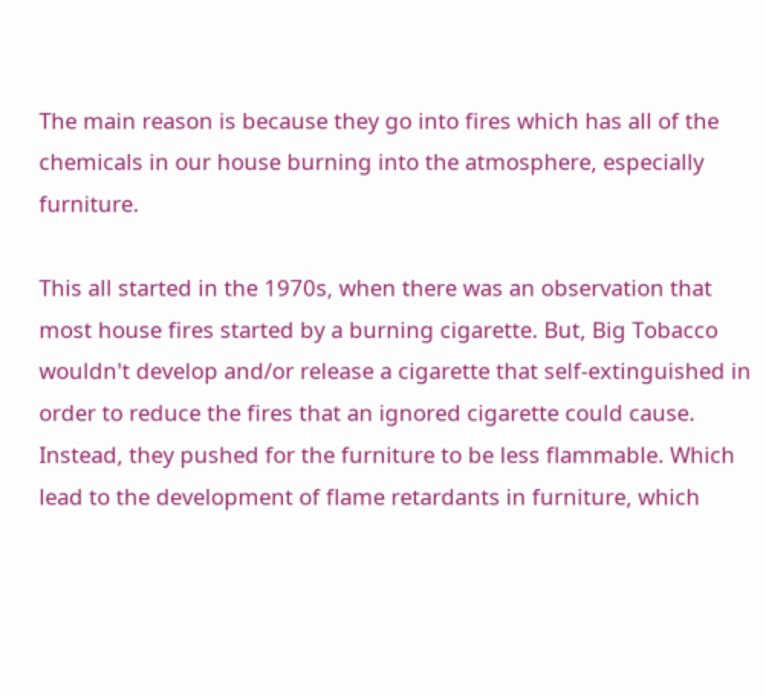The main reason is because they go into fires which has all of the chemicals in our house burning into the atmosphere, especially furniture.

This all started in the 1970s, when there was an observation that most house fires started by a burning cigarette. But, Big Tobacco wouldn't develop and/or release a cigarette that self-extinguished in order to reduce the fires that an ignored cigarette could cause. Instead, they pushed for the furniture to be less flammable. Which lead to the development of flame retardants in furniture, which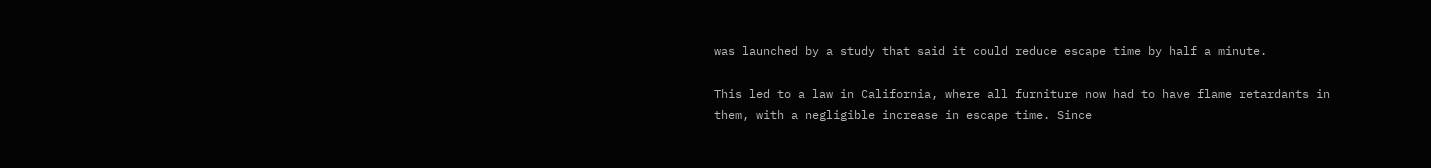was launched by a study that said it could reduce escape time by half a minute.

This led to a law in California, where all furniture now had to have flame retardants in them, with a negligible increase in escape time. Since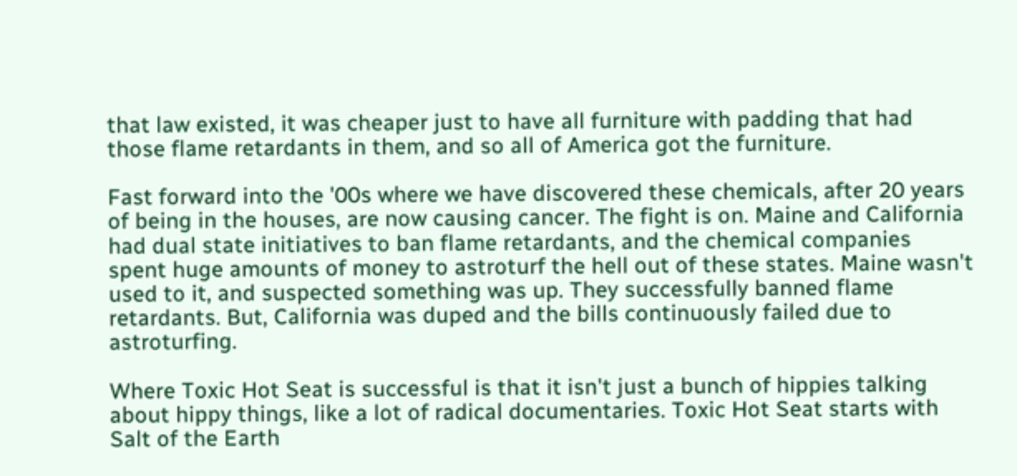that law existed, it was cheaper just to have all furniture with padding that had those flame retardants in them, and so all of America got the furniture.

Fast forward into the '00s where we have discovered these chemicals, after 20 years of being in the houses, are now causing cancer. The fight is on. Maine and California had dual state initiatives to ban flame retardants, and the chemical companies spent huge amounts of money to astroturf the hell out of these states. Maine wasn't used to it, and suspected something was up. They successfully banned flame retardants. But, California was duped and the bills continuously failed due to astroturfing.

Where Toxic Hot Seat is successful is that it isn't just a bunch of hippies talking about hippy things, like a lot of radical documentaries. Toxic Hot Seat starts with Salt of the Earth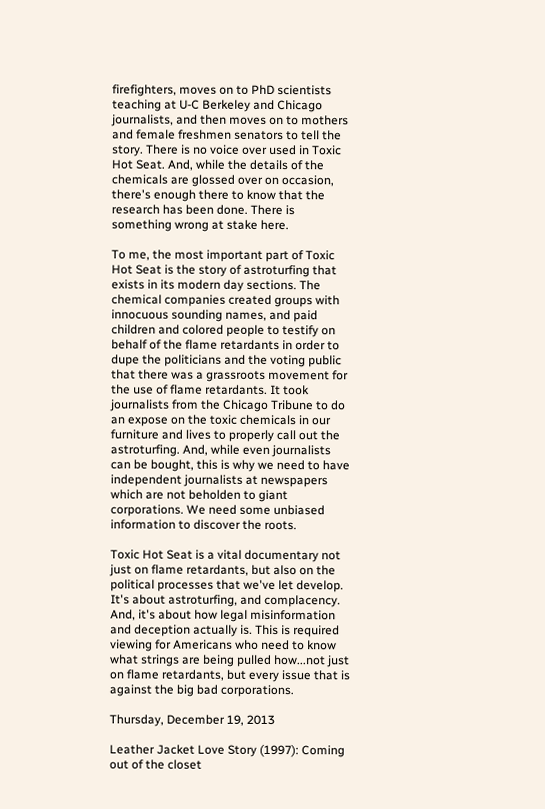firefighters, moves on to PhD scientists teaching at U-C Berkeley and Chicago journalists, and then moves on to mothers and female freshmen senators to tell the story. There is no voice over used in Toxic Hot Seat. And, while the details of the chemicals are glossed over on occasion, there's enough there to know that the research has been done. There is something wrong at stake here.

To me, the most important part of Toxic Hot Seat is the story of astroturfing that exists in its modern day sections. The chemical companies created groups with innocuous sounding names, and paid children and colored people to testify on behalf of the flame retardants in order to dupe the politicians and the voting public that there was a grassroots movement for the use of flame retardants. It took journalists from the Chicago Tribune to do an expose on the toxic chemicals in our furniture and lives to properly call out the astroturfing. And, while even journalists can be bought, this is why we need to have independent journalists at newspapers which are not beholden to giant corporations. We need some unbiased information to discover the roots.

Toxic Hot Seat is a vital documentary not just on flame retardants, but also on the political processes that we've let develop. It's about astroturfing, and complacency. And, it's about how legal misinformation and deception actually is. This is required viewing for Americans who need to know what strings are being pulled how...not just on flame retardants, but every issue that is against the big bad corporations.

Thursday, December 19, 2013

Leather Jacket Love Story (1997): Coming out of the closet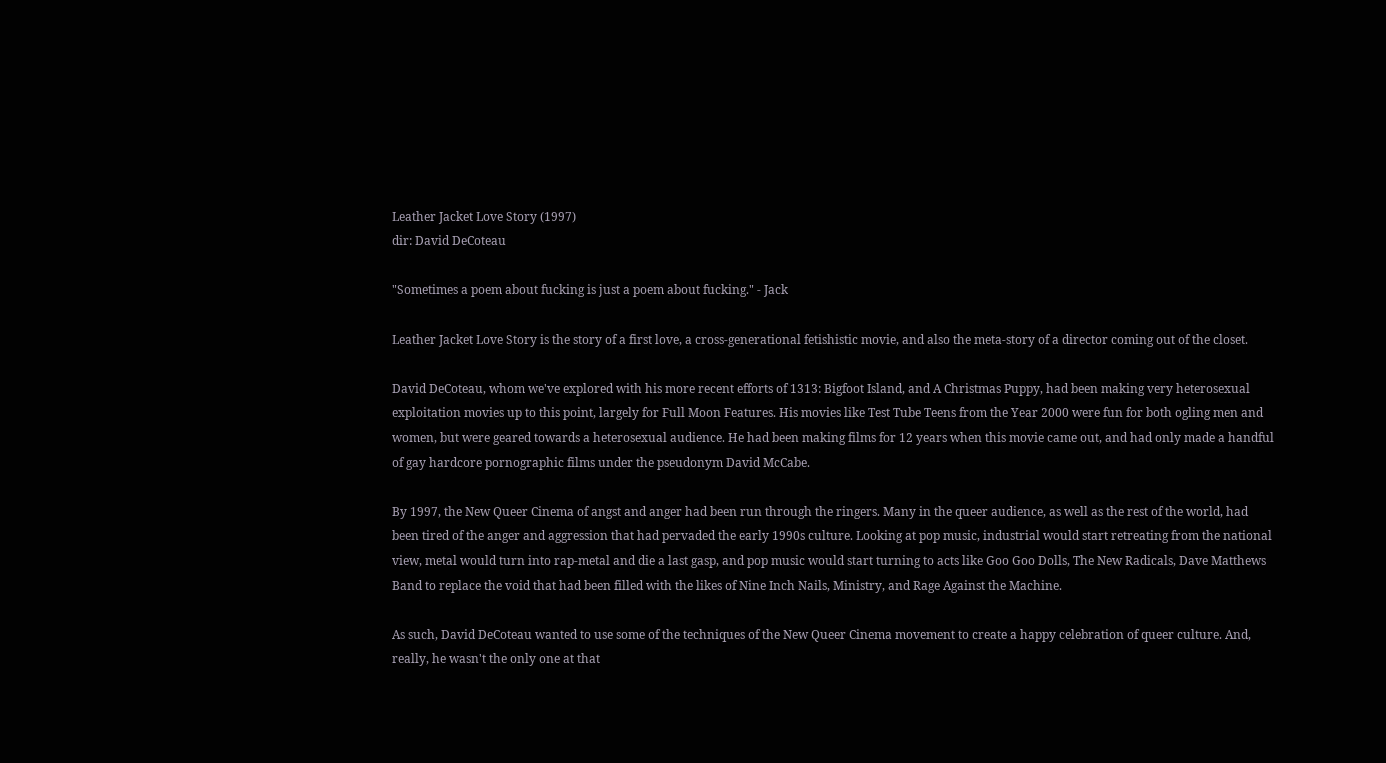Leather Jacket Love Story (1997)
dir: David DeCoteau

"Sometimes a poem about fucking is just a poem about fucking." - Jack

Leather Jacket Love Story is the story of a first love, a cross-generational fetishistic movie, and also the meta-story of a director coming out of the closet.

David DeCoteau, whom we've explored with his more recent efforts of 1313: Bigfoot Island, and A Christmas Puppy, had been making very heterosexual exploitation movies up to this point, largely for Full Moon Features. His movies like Test Tube Teens from the Year 2000 were fun for both ogling men and women, but were geared towards a heterosexual audience. He had been making films for 12 years when this movie came out, and had only made a handful of gay hardcore pornographic films under the pseudonym David McCabe.

By 1997, the New Queer Cinema of angst and anger had been run through the ringers. Many in the queer audience, as well as the rest of the world, had been tired of the anger and aggression that had pervaded the early 1990s culture. Looking at pop music, industrial would start retreating from the national view, metal would turn into rap-metal and die a last gasp, and pop music would start turning to acts like Goo Goo Dolls, The New Radicals, Dave Matthews Band to replace the void that had been filled with the likes of Nine Inch Nails, Ministry, and Rage Against the Machine.

As such, David DeCoteau wanted to use some of the techniques of the New Queer Cinema movement to create a happy celebration of queer culture. And, really, he wasn't the only one at that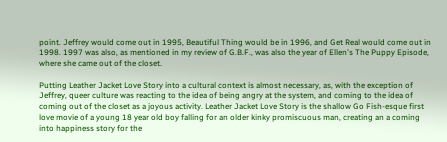point. Jeffrey would come out in 1995, Beautiful Thing would be in 1996, and Get Real would come out in 1998. 1997 was also, as mentioned in my review of G.B.F., was also the year of Ellen's The Puppy Episode, where she came out of the closet.

Putting Leather Jacket Love Story into a cultural context is almost necessary, as, with the exception of Jeffrey, queer culture was reacting to the idea of being angry at the system, and coming to the idea of coming out of the closet as a joyous activity. Leather Jacket Love Story is the shallow Go Fish-esque first love movie of a young 18 year old boy falling for an older kinky promiscuous man, creating an a coming into happiness story for the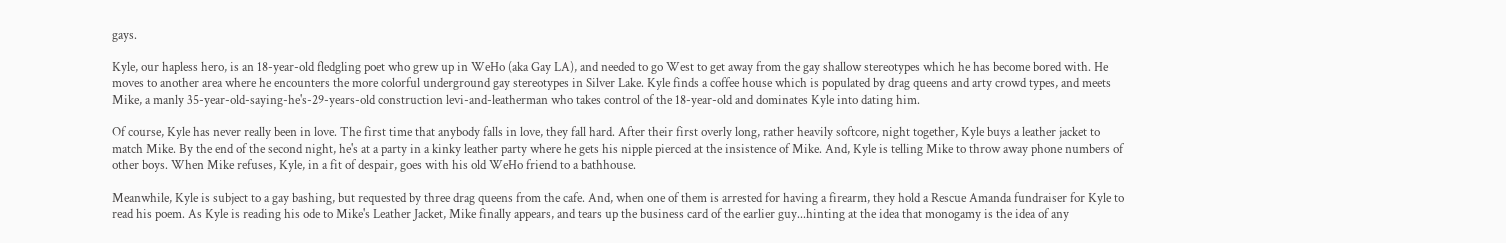gays.

Kyle, our hapless hero, is an 18-year-old fledgling poet who grew up in WeHo (aka Gay LA), and needed to go West to get away from the gay shallow stereotypes which he has become bored with. He moves to another area where he encounters the more colorful underground gay stereotypes in Silver Lake. Kyle finds a coffee house which is populated by drag queens and arty crowd types, and meets Mike, a manly 35-year-old-saying-he's-29-years-old construction levi-and-leatherman who takes control of the 18-year-old and dominates Kyle into dating him.

Of course, Kyle has never really been in love. The first time that anybody falls in love, they fall hard. After their first overly long, rather heavily softcore, night together, Kyle buys a leather jacket to match Mike. By the end of the second night, he's at a party in a kinky leather party where he gets his nipple pierced at the insistence of Mike. And, Kyle is telling Mike to throw away phone numbers of other boys. When Mike refuses, Kyle, in a fit of despair, goes with his old WeHo friend to a bathhouse.

Meanwhile, Kyle is subject to a gay bashing, but requested by three drag queens from the cafe. And, when one of them is arrested for having a firearm, they hold a Rescue Amanda fundraiser for Kyle to read his poem. As Kyle is reading his ode to Mike's Leather Jacket, Mike finally appears, and tears up the business card of the earlier guy...hinting at the idea that monogamy is the idea of any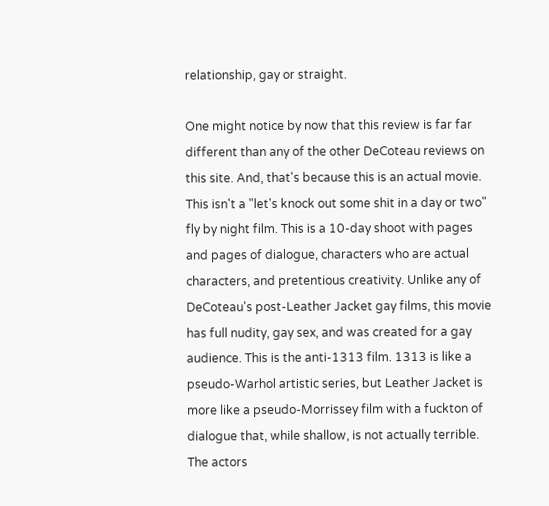relationship, gay or straight.

One might notice by now that this review is far far different than any of the other DeCoteau reviews on this site. And, that's because this is an actual movie. This isn't a "let's knock out some shit in a day or two" fly by night film. This is a 10-day shoot with pages and pages of dialogue, characters who are actual characters, and pretentious creativity. Unlike any of DeCoteau's post-Leather Jacket gay films, this movie has full nudity, gay sex, and was created for a gay audience. This is the anti-1313 film. 1313 is like a pseudo-Warhol artistic series, but Leather Jacket is more like a pseudo-Morrissey film with a fuckton of dialogue that, while shallow, is not actually terrible. The actors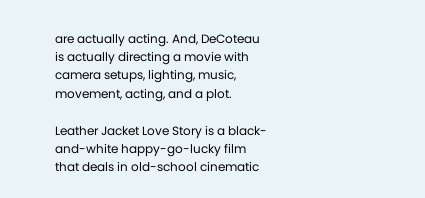are actually acting. And, DeCoteau is actually directing a movie with camera setups, lighting, music, movement, acting, and a plot.

Leather Jacket Love Story is a black-and-white happy-go-lucky film that deals in old-school cinematic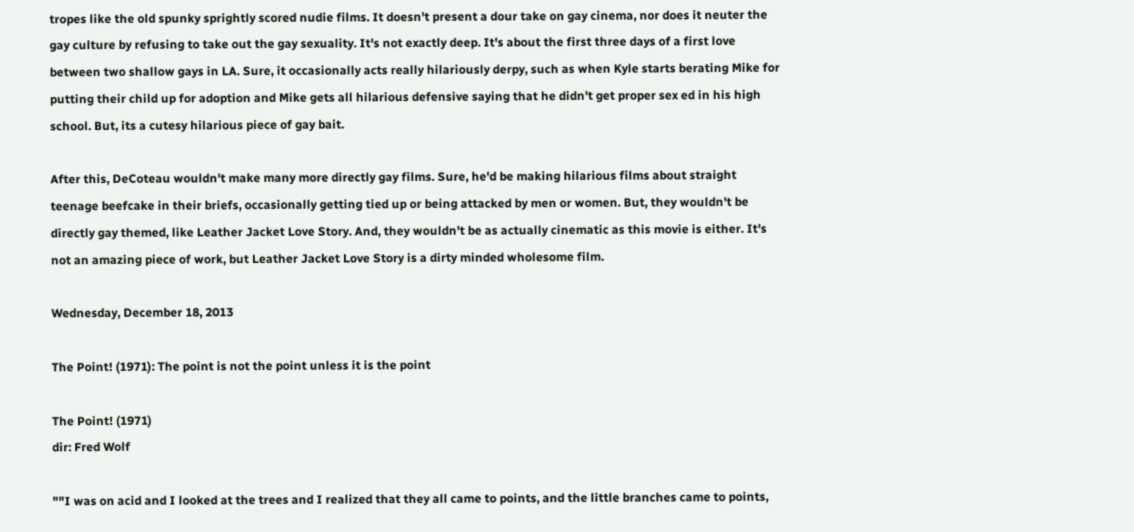tropes like the old spunky sprightly scored nudie films. It doesn't present a dour take on gay cinema, nor does it neuter the gay culture by refusing to take out the gay sexuality. It's not exactly deep. It's about the first three days of a first love between two shallow gays in LA. Sure, it occasionally acts really hilariously derpy, such as when Kyle starts berating Mike for putting their child up for adoption and Mike gets all hilarious defensive saying that he didn't get proper sex ed in his high school. But, its a cutesy hilarious piece of gay bait.

After this, DeCoteau wouldn't make many more directly gay films. Sure, he'd be making hilarious films about straight teenage beefcake in their briefs, occasionally getting tied up or being attacked by men or women. But, they wouldn't be directly gay themed, like Leather Jacket Love Story. And, they wouldn't be as actually cinematic as this movie is either. It's not an amazing piece of work, but Leather Jacket Love Story is a dirty minded wholesome film.

Wednesday, December 18, 2013

The Point! (1971): The point is not the point unless it is the point

The Point! (1971)
dir: Fred Wolf

""I was on acid and I looked at the trees and I realized that they all came to points, and the little branches came to points,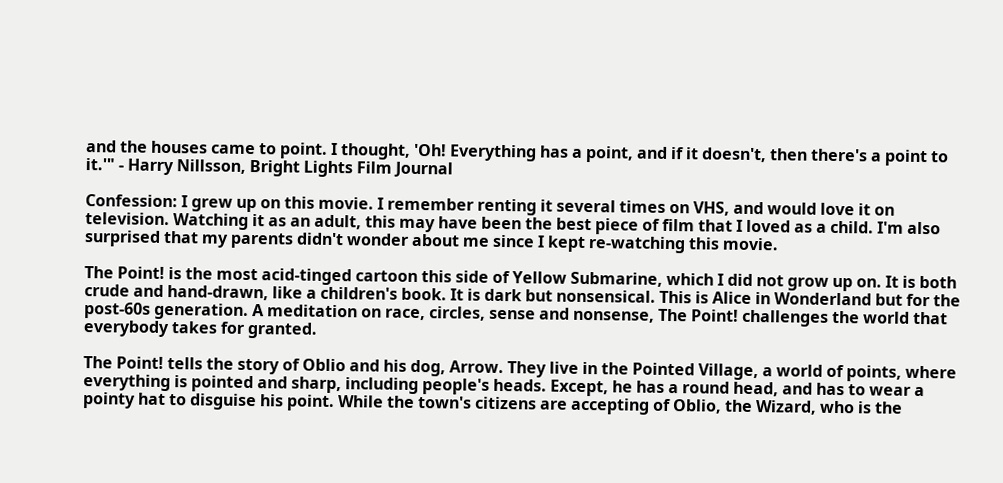and the houses came to point. I thought, 'Oh! Everything has a point, and if it doesn't, then there's a point to it.'" - Harry Nillsson, Bright Lights Film Journal

Confession: I grew up on this movie. I remember renting it several times on VHS, and would love it on television. Watching it as an adult, this may have been the best piece of film that I loved as a child. I'm also surprised that my parents didn't wonder about me since I kept re-watching this movie.

The Point! is the most acid-tinged cartoon this side of Yellow Submarine, which I did not grow up on. It is both crude and hand-drawn, like a children's book. It is dark but nonsensical. This is Alice in Wonderland but for the post-60s generation. A meditation on race, circles, sense and nonsense, The Point! challenges the world that everybody takes for granted.

The Point! tells the story of Oblio and his dog, Arrow. They live in the Pointed Village, a world of points, where everything is pointed and sharp, including people's heads. Except, he has a round head, and has to wear a pointy hat to disguise his point. While the town's citizens are accepting of Oblio, the Wizard, who is the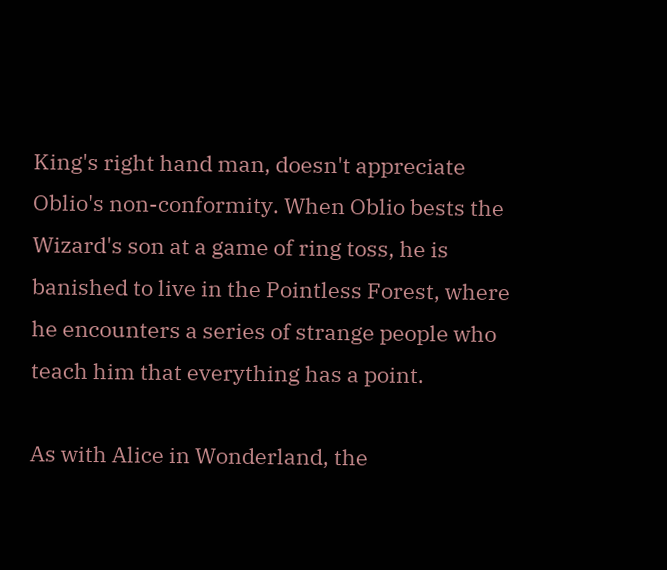King's right hand man, doesn't appreciate Oblio's non-conformity. When Oblio bests the Wizard's son at a game of ring toss, he is banished to live in the Pointless Forest, where he encounters a series of strange people who teach him that everything has a point.

As with Alice in Wonderland, the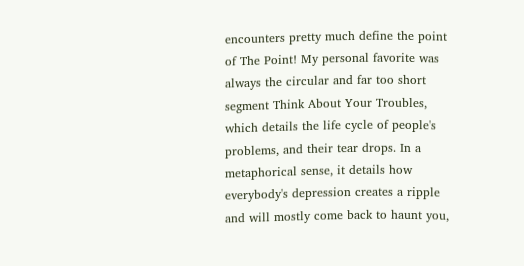encounters pretty much define the point of The Point! My personal favorite was always the circular and far too short segment Think About Your Troubles, which details the life cycle of people's problems, and their tear drops. In a metaphorical sense, it details how everybody's depression creates a ripple and will mostly come back to haunt you,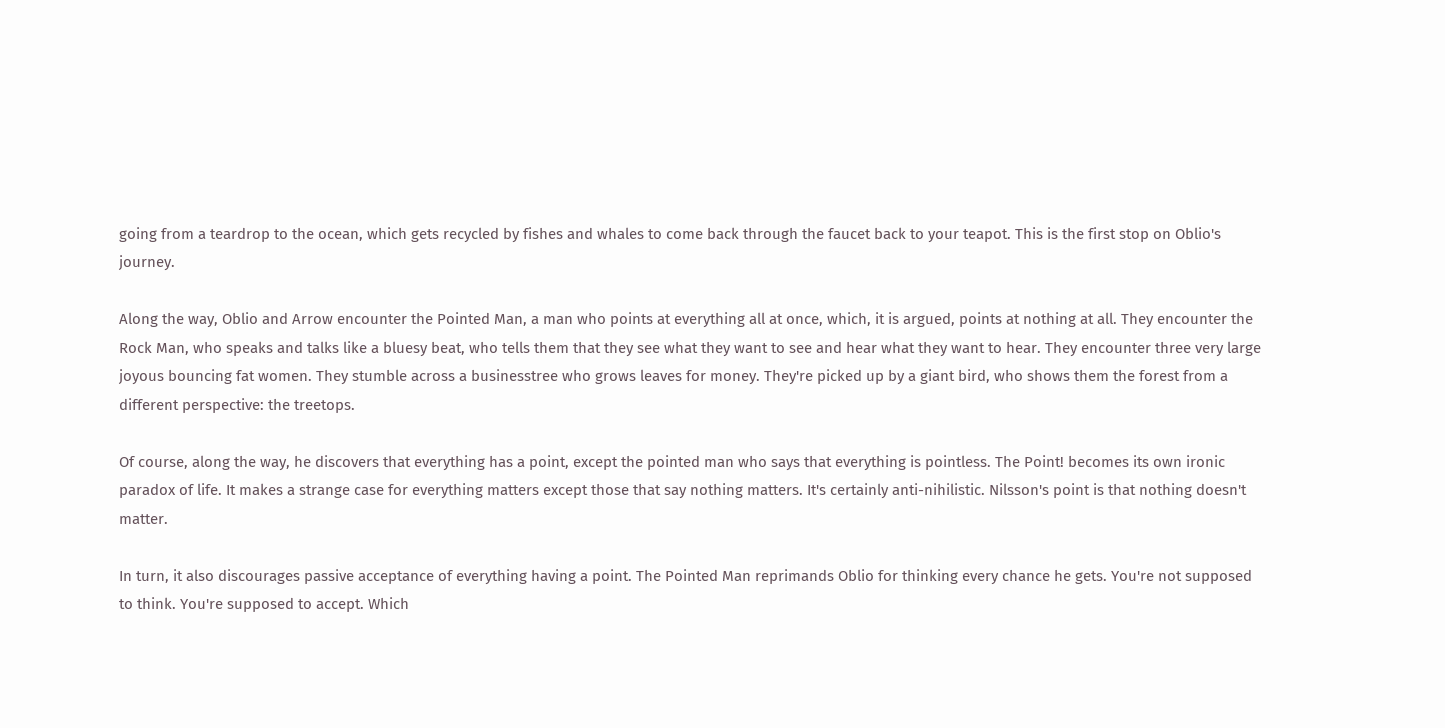going from a teardrop to the ocean, which gets recycled by fishes and whales to come back through the faucet back to your teapot. This is the first stop on Oblio's journey.

Along the way, Oblio and Arrow encounter the Pointed Man, a man who points at everything all at once, which, it is argued, points at nothing at all. They encounter the Rock Man, who speaks and talks like a bluesy beat, who tells them that they see what they want to see and hear what they want to hear. They encounter three very large joyous bouncing fat women. They stumble across a businesstree who grows leaves for money. They're picked up by a giant bird, who shows them the forest from a different perspective: the treetops.

Of course, along the way, he discovers that everything has a point, except the pointed man who says that everything is pointless. The Point! becomes its own ironic paradox of life. It makes a strange case for everything matters except those that say nothing matters. It's certainly anti-nihilistic. Nilsson's point is that nothing doesn't matter.

In turn, it also discourages passive acceptance of everything having a point. The Pointed Man reprimands Oblio for thinking every chance he gets. You're not supposed to think. You're supposed to accept. Which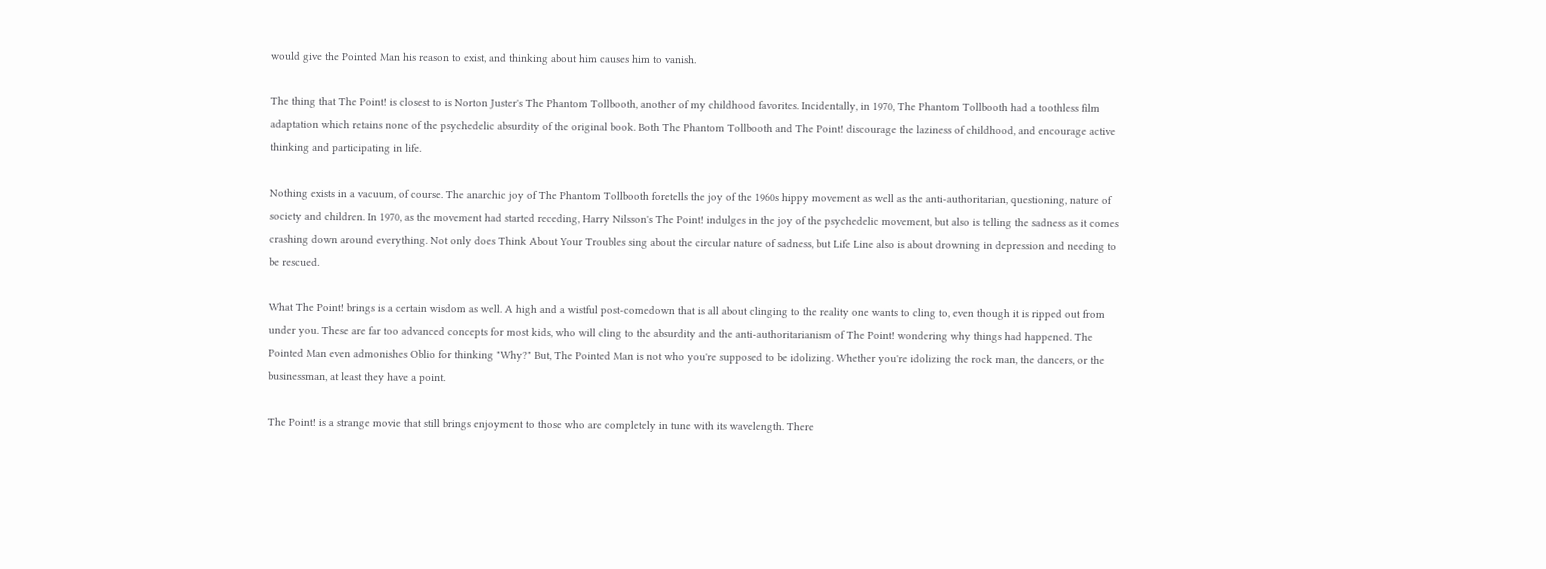would give the Pointed Man his reason to exist, and thinking about him causes him to vanish.

The thing that The Point! is closest to is Norton Juster's The Phantom Tollbooth, another of my childhood favorites. Incidentally, in 1970, The Phantom Tollbooth had a toothless film adaptation which retains none of the psychedelic absurdity of the original book. Both The Phantom Tollbooth and The Point! discourage the laziness of childhood, and encourage active thinking and participating in life.

Nothing exists in a vacuum, of course. The anarchic joy of The Phantom Tollbooth foretells the joy of the 1960s hippy movement as well as the anti-authoritarian, questioning, nature of society and children. In 1970, as the movement had started receding, Harry Nilsson's The Point! indulges in the joy of the psychedelic movement, but also is telling the sadness as it comes crashing down around everything. Not only does Think About Your Troubles sing about the circular nature of sadness, but Life Line also is about drowning in depression and needing to be rescued.

What The Point! brings is a certain wisdom as well. A high and a wistful post-comedown that is all about clinging to the reality one wants to cling to, even though it is ripped out from under you. These are far too advanced concepts for most kids, who will cling to the absurdity and the anti-authoritarianism of The Point! wondering why things had happened. The Pointed Man even admonishes Oblio for thinking "Why?" But, The Pointed Man is not who you're supposed to be idolizing. Whether you're idolizing the rock man, the dancers, or the businessman, at least they have a point.

The Point! is a strange movie that still brings enjoyment to those who are completely in tune with its wavelength. There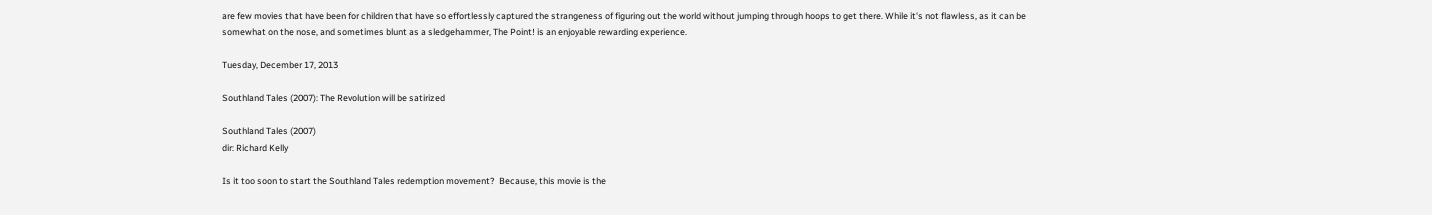are few movies that have been for children that have so effortlessly captured the strangeness of figuring out the world without jumping through hoops to get there. While it's not flawless, as it can be somewhat on the nose, and sometimes blunt as a sledgehammer, The Point! is an enjoyable rewarding experience.

Tuesday, December 17, 2013

Southland Tales (2007): The Revolution will be satirized

Southland Tales (2007)
dir: Richard Kelly

Is it too soon to start the Southland Tales redemption movement?  Because, this movie is the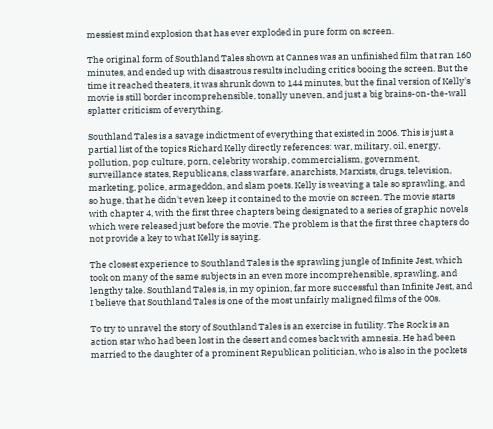messiest mind explosion that has ever exploded in pure form on screen.

The original form of Southland Tales shown at Cannes was an unfinished film that ran 160 minutes, and ended up with disastrous results including critics booing the screen. But the time it reached theaters, it was shrunk down to 144 minutes, but the final version of Kelly's movie is still border incomprehensible, tonally uneven, and just a big brains-on-the-wall splatter criticism of everything.

Southland Tales is a savage indictment of everything that existed in 2006. This is just a partial list of the topics Richard Kelly directly references: war, military, oil, energy, pollution, pop culture, porn, celebrity worship, commercialism, government, surveillance states, Republicans, class warfare, anarchists, Marxists, drugs, television, marketing, police, armageddon, and slam poets. Kelly is weaving a tale so sprawling, and so huge, that he didn't even keep it contained to the movie on screen. The movie starts with chapter 4, with the first three chapters being designated to a series of graphic novels which were released just before the movie. The problem is that the first three chapters do not provide a key to what Kelly is saying.

The closest experience to Southland Tales is the sprawling jungle of Infinite Jest, which took on many of the same subjects in an even more incomprehensible, sprawling, and lengthy take. Southland Tales is, in my opinion, far more successful than Infinite Jest, and I believe that Southland Tales is one of the most unfairly maligned films of the 00s.

To try to unravel the story of Southland Tales is an exercise in futility. The Rock is an action star who had been lost in the desert and comes back with amnesia. He had been married to the daughter of a prominent Republican politician, who is also in the pockets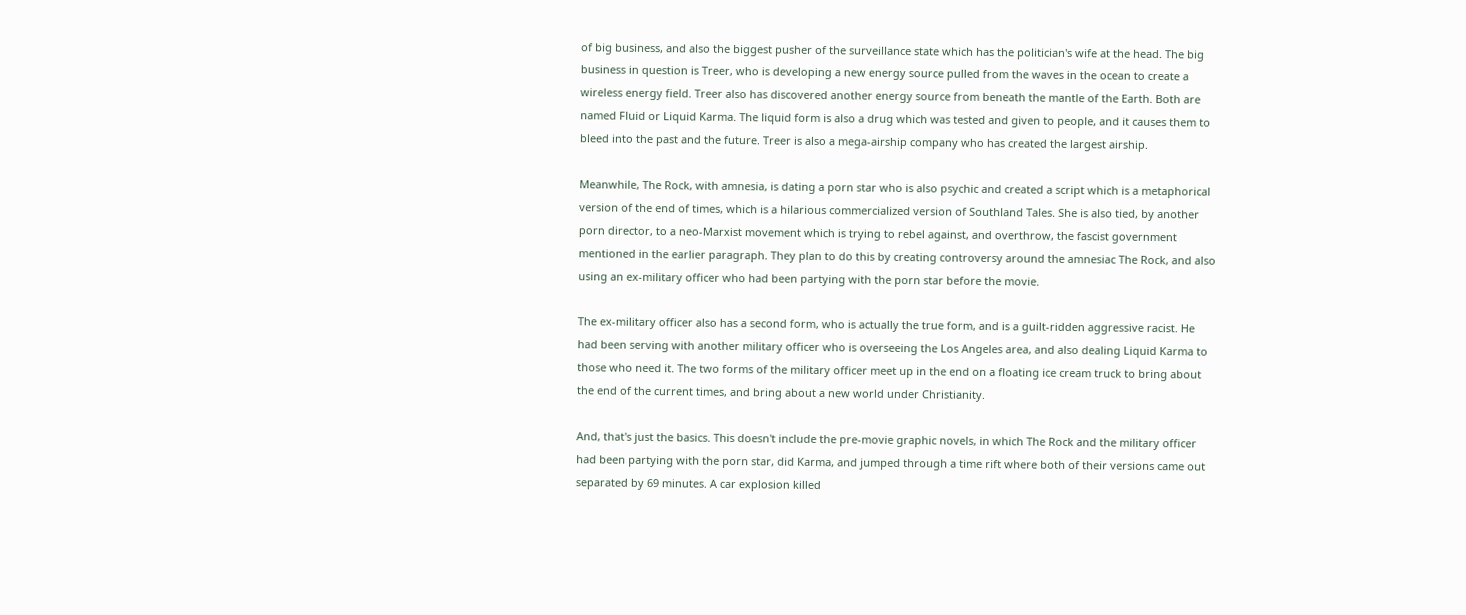of big business, and also the biggest pusher of the surveillance state which has the politician's wife at the head. The big business in question is Treer, who is developing a new energy source pulled from the waves in the ocean to create a wireless energy field. Treer also has discovered another energy source from beneath the mantle of the Earth. Both are named Fluid or Liquid Karma. The liquid form is also a drug which was tested and given to people, and it causes them to bleed into the past and the future. Treer is also a mega-airship company who has created the largest airship.

Meanwhile, The Rock, with amnesia, is dating a porn star who is also psychic and created a script which is a metaphorical version of the end of times, which is a hilarious commercialized version of Southland Tales. She is also tied, by another porn director, to a neo-Marxist movement which is trying to rebel against, and overthrow, the fascist government mentioned in the earlier paragraph. They plan to do this by creating controversy around the amnesiac The Rock, and also using an ex-military officer who had been partying with the porn star before the movie.

The ex-military officer also has a second form, who is actually the true form, and is a guilt-ridden aggressive racist. He had been serving with another military officer who is overseeing the Los Angeles area, and also dealing Liquid Karma to those who need it. The two forms of the military officer meet up in the end on a floating ice cream truck to bring about the end of the current times, and bring about a new world under Christianity.

And, that's just the basics. This doesn't include the pre-movie graphic novels, in which The Rock and the military officer had been partying with the porn star, did Karma, and jumped through a time rift where both of their versions came out separated by 69 minutes. A car explosion killed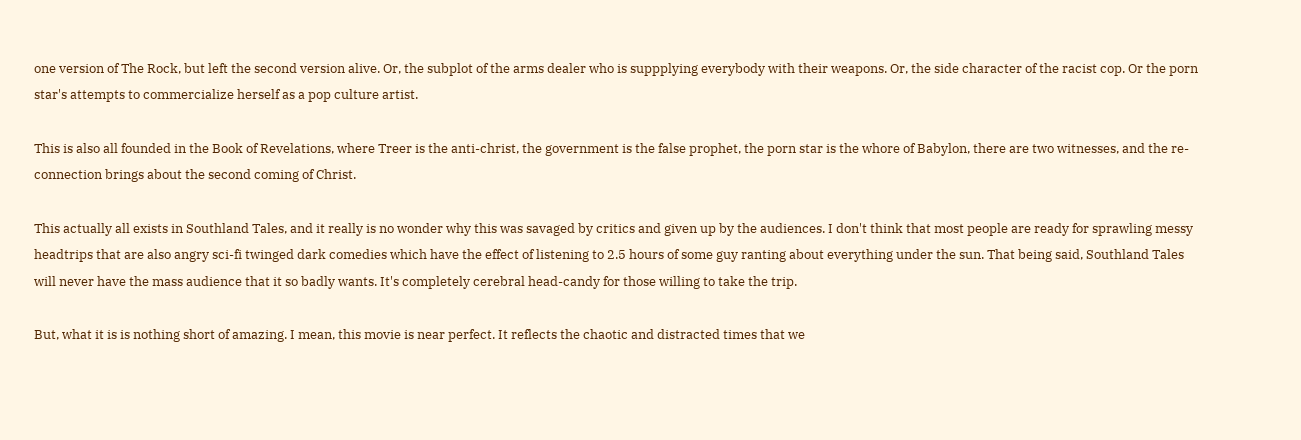one version of The Rock, but left the second version alive. Or, the subplot of the arms dealer who is suppplying everybody with their weapons. Or, the side character of the racist cop. Or the porn star's attempts to commercialize herself as a pop culture artist.

This is also all founded in the Book of Revelations, where Treer is the anti-christ, the government is the false prophet, the porn star is the whore of Babylon, there are two witnesses, and the re-connection brings about the second coming of Christ.

This actually all exists in Southland Tales, and it really is no wonder why this was savaged by critics and given up by the audiences. I don't think that most people are ready for sprawling messy headtrips that are also angry sci-fi twinged dark comedies which have the effect of listening to 2.5 hours of some guy ranting about everything under the sun. That being said, Southland Tales will never have the mass audience that it so badly wants. It's completely cerebral head-candy for those willing to take the trip.

But, what it is is nothing short of amazing. I mean, this movie is near perfect. It reflects the chaotic and distracted times that we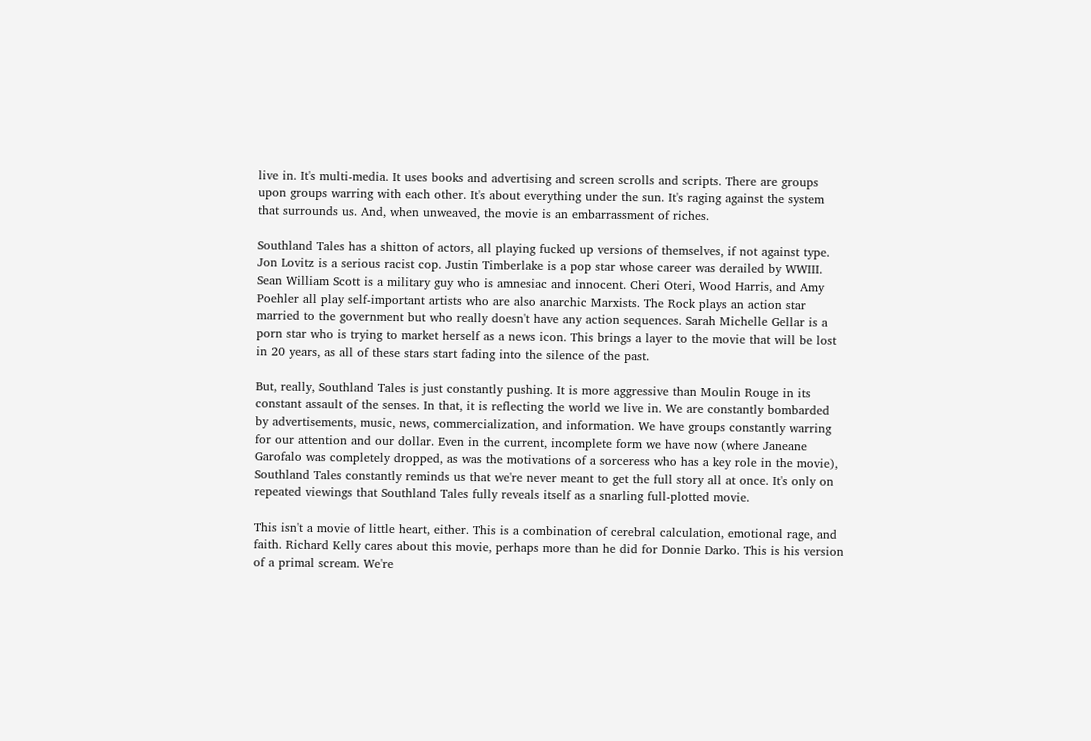live in. It's multi-media. It uses books and advertising and screen scrolls and scripts. There are groups upon groups warring with each other. It's about everything under the sun. It's raging against the system that surrounds us. And, when unweaved, the movie is an embarrassment of riches.

Southland Tales has a shitton of actors, all playing fucked up versions of themselves, if not against type. Jon Lovitz is a serious racist cop. Justin Timberlake is a pop star whose career was derailed by WWIII. Sean William Scott is a military guy who is amnesiac and innocent. Cheri Oteri, Wood Harris, and Amy Poehler all play self-important artists who are also anarchic Marxists. The Rock plays an action star married to the government but who really doesn't have any action sequences. Sarah Michelle Gellar is a porn star who is trying to market herself as a news icon. This brings a layer to the movie that will be lost in 20 years, as all of these stars start fading into the silence of the past.

But, really, Southland Tales is just constantly pushing. It is more aggressive than Moulin Rouge in its constant assault of the senses. In that, it is reflecting the world we live in. We are constantly bombarded by advertisements, music, news, commercialization, and information. We have groups constantly warring for our attention and our dollar. Even in the current, incomplete form we have now (where Janeane Garofalo was completely dropped, as was the motivations of a sorceress who has a key role in the movie), Southland Tales constantly reminds us that we're never meant to get the full story all at once. It's only on repeated viewings that Southland Tales fully reveals itself as a snarling full-plotted movie.

This isn't a movie of little heart, either. This is a combination of cerebral calculation, emotional rage, and faith. Richard Kelly cares about this movie, perhaps more than he did for Donnie Darko. This is his version of a primal scream. We're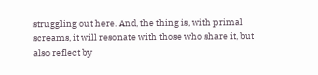struggling out here. And, the thing is, with primal screams, it will resonate with those who share it, but also reflect by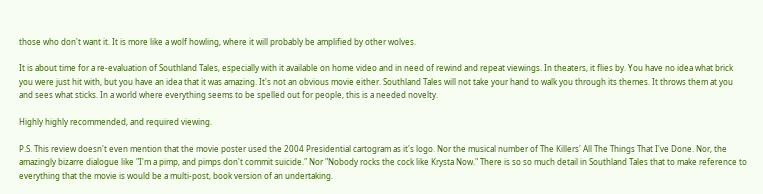those who don't want it. It is more like a wolf howling, where it will probably be amplified by other wolves.

It is about time for a re-evaluation of Southland Tales, especially with it available on home video and in need of rewind and repeat viewings. In theaters, it flies by. You have no idea what brick you were just hit with, but you have an idea that it was amazing. It's not an obvious movie either. Southland Tales will not take your hand to walk you through its themes. It throws them at you and sees what sticks. In a world where everything seems to be spelled out for people, this is a needed novelty.

Highly highly recommended, and required viewing.

P.S. This review doesn't even mention that the movie poster used the 2004 Presidential cartogram as it's logo. Nor the musical number of The Killers' All The Things That I've Done. Nor, the amazingly bizarre dialogue like "I'm a pimp, and pimps don't commit suicide." Nor "Nobody rocks the cock like Krysta Now." There is so so much detail in Southland Tales that to make reference to everything that the movie is would be a multi-post, book version of an undertaking.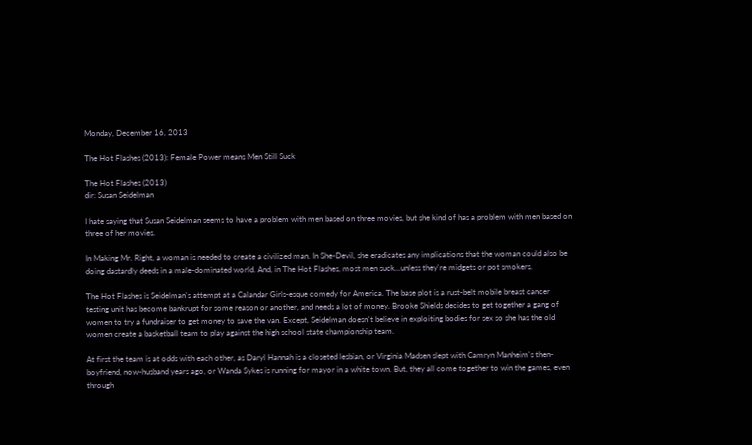Monday, December 16, 2013

The Hot Flashes (2013): Female Power means Men Still Suck

The Hot Flashes (2013)
dir: Susan Seidelman

I hate saying that Susan Seidelman seems to have a problem with men based on three movies, but she kind of has a problem with men based on three of her movies.

In Making Mr. Right, a woman is needed to create a civilized man. In She-Devil, she eradicates any implications that the woman could also be doing dastardly deeds in a male-dominated world. And, in The Hot Flashes, most men suck...unless they're midgets or pot smokers.

The Hot Flashes is Seidelman's attempt at a Calandar Girls-esque comedy for America. The base plot is a rust-belt mobile breast cancer testing unit has become bankrupt for some reason or another, and needs a lot of money. Brooke Shields decides to get together a gang of women to try a fundraiser to get money to save the van. Except, Seidelman doesn't believe in exploiting bodies for sex so she has the old women create a basketball team to play against the high school state championship team.

At first the team is at odds with each other, as Daryl Hannah is a closeted lesbian, or Virginia Madsen slept with Camryn Manheim's then-boyfriend, now-husband years ago, or Wanda Sykes is running for mayor in a white town. But, they all come together to win the games, even through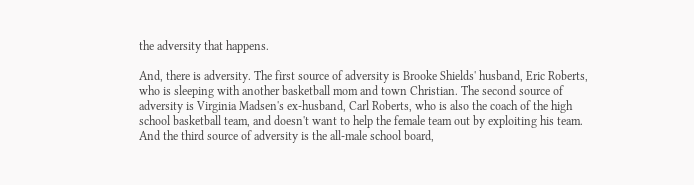the adversity that happens.

And, there is adversity. The first source of adversity is Brooke Shields' husband, Eric Roberts, who is sleeping with another basketball mom and town Christian. The second source of adversity is Virginia Madsen's ex-husband, Carl Roberts, who is also the coach of the high school basketball team, and doesn't want to help the female team out by exploiting his team. And the third source of adversity is the all-male school board,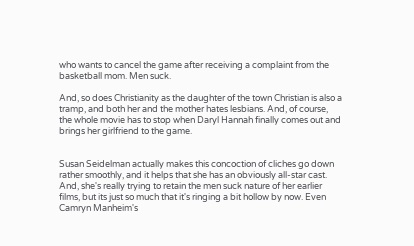who wants to cancel the game after receiving a complaint from the basketball mom. Men suck.

And, so does Christianity as the daughter of the town Christian is also a tramp, and both her and the mother hates lesbians. And, of course, the whole movie has to stop when Daryl Hannah finally comes out and brings her girlfriend to the game.


Susan Seidelman actually makes this concoction of cliches go down rather smoothly, and it helps that she has an obviously all-star cast. And, she's really trying to retain the men suck nature of her earlier films, but its just so much that it's ringing a bit hollow by now. Even Camryn Manheim's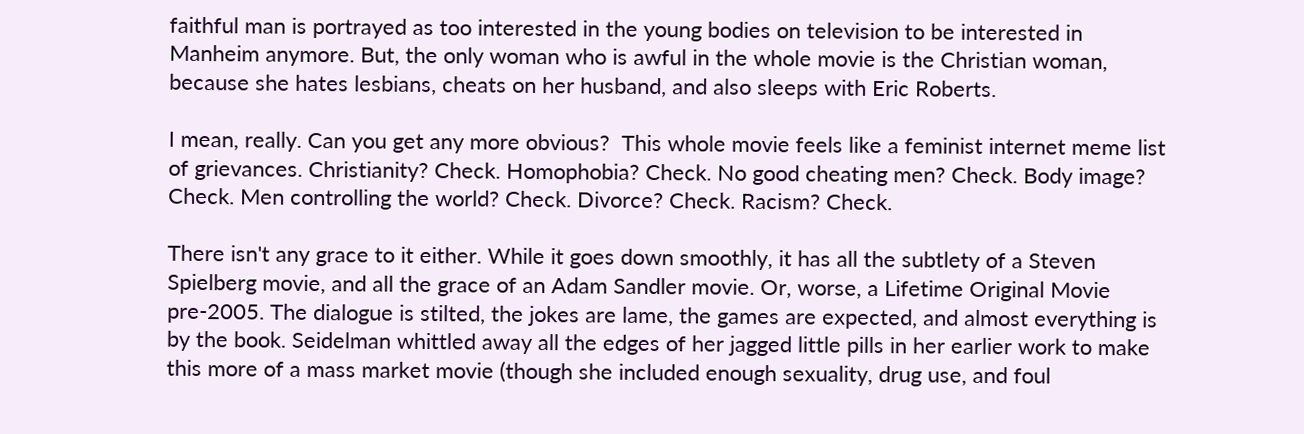faithful man is portrayed as too interested in the young bodies on television to be interested in Manheim anymore. But, the only woman who is awful in the whole movie is the Christian woman, because she hates lesbians, cheats on her husband, and also sleeps with Eric Roberts.

I mean, really. Can you get any more obvious?  This whole movie feels like a feminist internet meme list of grievances. Christianity? Check. Homophobia? Check. No good cheating men? Check. Body image? Check. Men controlling the world? Check. Divorce? Check. Racism? Check.

There isn't any grace to it either. While it goes down smoothly, it has all the subtlety of a Steven Spielberg movie, and all the grace of an Adam Sandler movie. Or, worse, a Lifetime Original Movie pre-2005. The dialogue is stilted, the jokes are lame, the games are expected, and almost everything is by the book. Seidelman whittled away all the edges of her jagged little pills in her earlier work to make this more of a mass market movie (though she included enough sexuality, drug use, and foul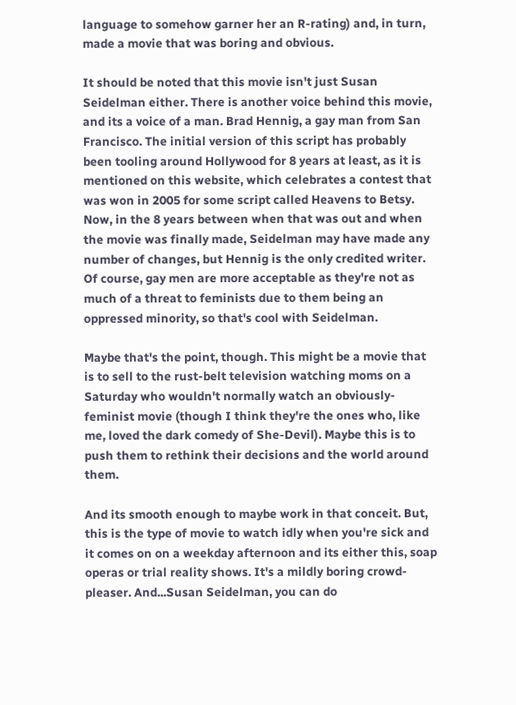language to somehow garner her an R-rating) and, in turn, made a movie that was boring and obvious.

It should be noted that this movie isn't just Susan Seidelman either. There is another voice behind this movie, and its a voice of a man. Brad Hennig, a gay man from San Francisco. The initial version of this script has probably been tooling around Hollywood for 8 years at least, as it is mentioned on this website, which celebrates a contest that was won in 2005 for some script called Heavens to Betsy. Now, in the 8 years between when that was out and when the movie was finally made, Seidelman may have made any number of changes, but Hennig is the only credited writer. Of course, gay men are more acceptable as they're not as much of a threat to feminists due to them being an oppressed minority, so that's cool with Seidelman.

Maybe that's the point, though. This might be a movie that is to sell to the rust-belt television watching moms on a Saturday who wouldn't normally watch an obviously-feminist movie (though I think they're the ones who, like me, loved the dark comedy of She-Devil). Maybe this is to push them to rethink their decisions and the world around them.

And its smooth enough to maybe work in that conceit. But, this is the type of movie to watch idly when you're sick and it comes on on a weekday afternoon and its either this, soap operas or trial reality shows. It's a mildly boring crowd-pleaser. And...Susan Seidelman, you can do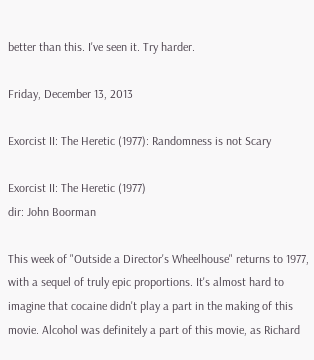better than this. I've seen it. Try harder.

Friday, December 13, 2013

Exorcist II: The Heretic (1977): Randomness is not Scary

Exorcist II: The Heretic (1977)
dir: John Boorman

This week of "Outside a Director's Wheelhouse" returns to 1977, with a sequel of truly epic proportions. It's almost hard to imagine that cocaine didn't play a part in the making of this movie. Alcohol was definitely a part of this movie, as Richard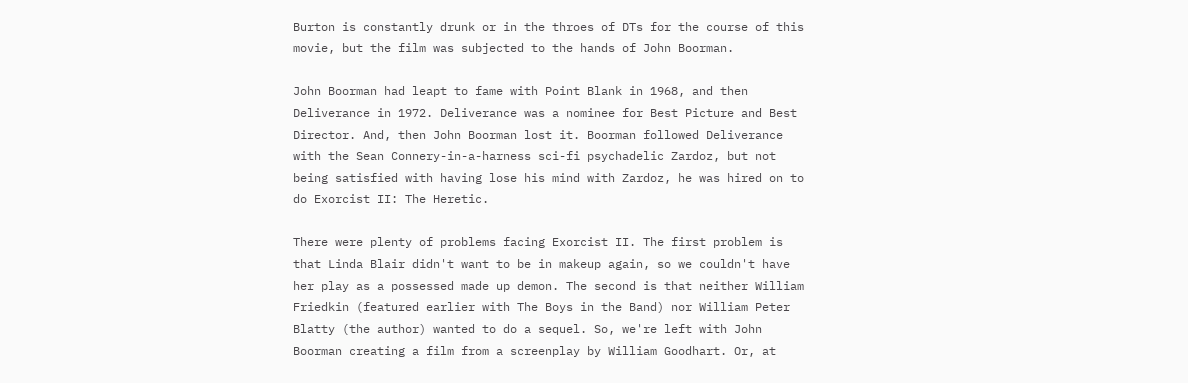Burton is constantly drunk or in the throes of DTs for the course of this movie, but the film was subjected to the hands of John Boorman.

John Boorman had leapt to fame with Point Blank in 1968, and then Deliverance in 1972. Deliverance was a nominee for Best Picture and Best Director. And, then John Boorman lost it. Boorman followed Deliverance with the Sean Connery-in-a-harness sci-fi psychadelic Zardoz, but not being satisfied with having lose his mind with Zardoz, he was hired on to do Exorcist II: The Heretic.

There were plenty of problems facing Exorcist II. The first problem is that Linda Blair didn't want to be in makeup again, so we couldn't have her play as a possessed made up demon. The second is that neither William Friedkin (featured earlier with The Boys in the Band) nor William Peter Blatty (the author) wanted to do a sequel. So, we're left with John Boorman creating a film from a screenplay by William Goodhart. Or, at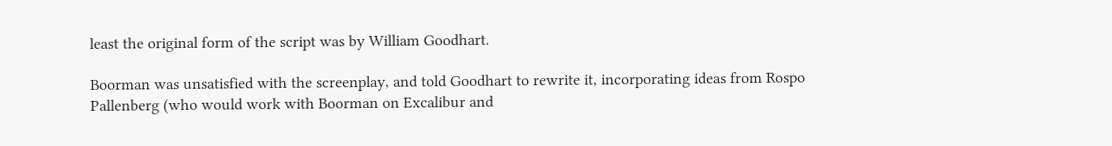least the original form of the script was by William Goodhart.

Boorman was unsatisfied with the screenplay, and told Goodhart to rewrite it, incorporating ideas from Rospo Pallenberg (who would work with Boorman on Excalibur and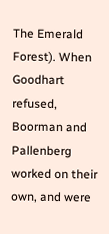The Emerald Forest). When Goodhart refused, Boorman and Pallenberg worked on their own, and were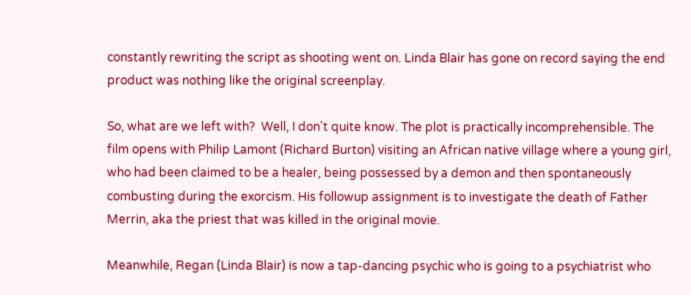constantly rewriting the script as shooting went on. Linda Blair has gone on record saying the end product was nothing like the original screenplay.

So, what are we left with?  Well, I don't quite know. The plot is practically incomprehensible. The film opens with Philip Lamont (Richard Burton) visiting an African native village where a young girl, who had been claimed to be a healer, being possessed by a demon and then spontaneously combusting during the exorcism. His followup assignment is to investigate the death of Father Merrin, aka the priest that was killed in the original movie.

Meanwhile, Regan (Linda Blair) is now a tap-dancing psychic who is going to a psychiatrist who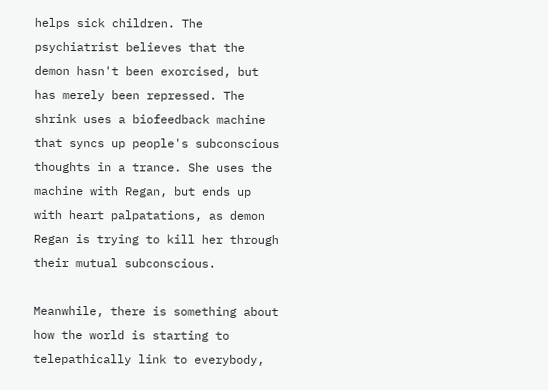helps sick children. The psychiatrist believes that the demon hasn't been exorcised, but has merely been repressed. The shrink uses a biofeedback machine that syncs up people's subconscious thoughts in a trance. She uses the machine with Regan, but ends up with heart palpatations, as demon Regan is trying to kill her through their mutual subconscious.

Meanwhile, there is something about how the world is starting to telepathically link to everybody,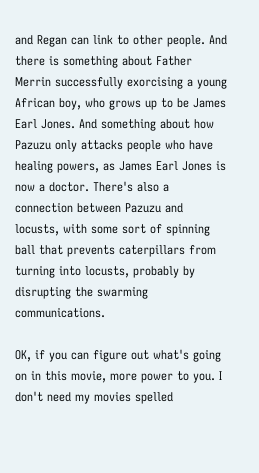and Regan can link to other people. And there is something about Father Merrin successfully exorcising a young African boy, who grows up to be James Earl Jones. And something about how Pazuzu only attacks people who have healing powers, as James Earl Jones is now a doctor. There's also a connection between Pazuzu and locusts, with some sort of spinning ball that prevents caterpillars from turning into locusts, probably by disrupting the swarming communications.

OK, if you can figure out what's going on in this movie, more power to you. I don't need my movies spelled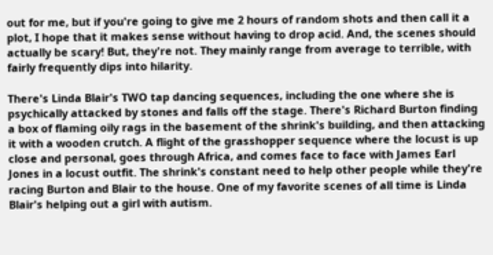out for me, but if you're going to give me 2 hours of random shots and then call it a plot, I hope that it makes sense without having to drop acid. And, the scenes should actually be scary! But, they're not. They mainly range from average to terrible, with fairly frequently dips into hilarity.

There's Linda Blair's TWO tap dancing sequences, including the one where she is psychically attacked by stones and falls off the stage. There's Richard Burton finding a box of flaming oily rags in the basement of the shrink's building, and then attacking it with a wooden crutch. A flight of the grasshopper sequence where the locust is up close and personal, goes through Africa, and comes face to face with James Earl Jones in a locust outfit. The shrink's constant need to help other people while they're racing Burton and Blair to the house. One of my favorite scenes of all time is Linda Blair's helping out a girl with autism.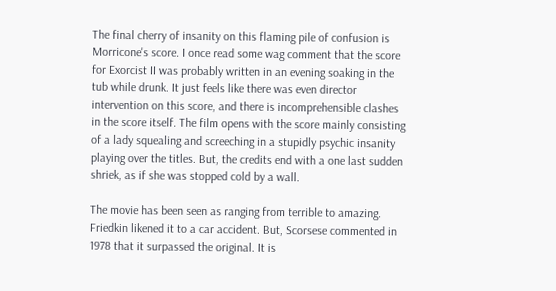The final cherry of insanity on this flaming pile of confusion is Morricone's score. I once read some wag comment that the score for Exorcist II was probably written in an evening soaking in the tub while drunk. It just feels like there was even director intervention on this score, and there is incomprehensible clashes in the score itself. The film opens with the score mainly consisting of a lady squealing and screeching in a stupidly psychic insanity playing over the titles. But, the credits end with a one last sudden shriek, as if she was stopped cold by a wall.

The movie has been seen as ranging from terrible to amazing. Friedkin likened it to a car accident. But, Scorsese commented in 1978 that it surpassed the original. It is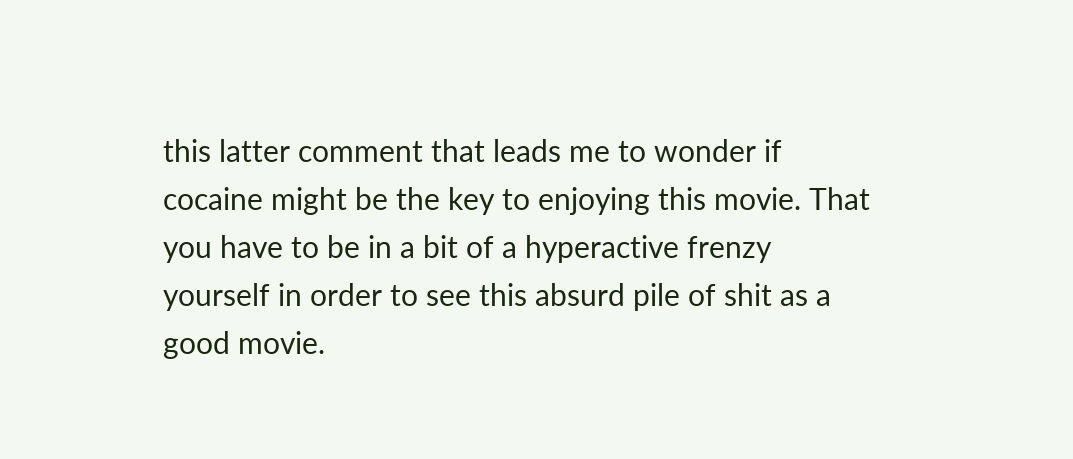this latter comment that leads me to wonder if cocaine might be the key to enjoying this movie. That you have to be in a bit of a hyperactive frenzy yourself in order to see this absurd pile of shit as a good movie.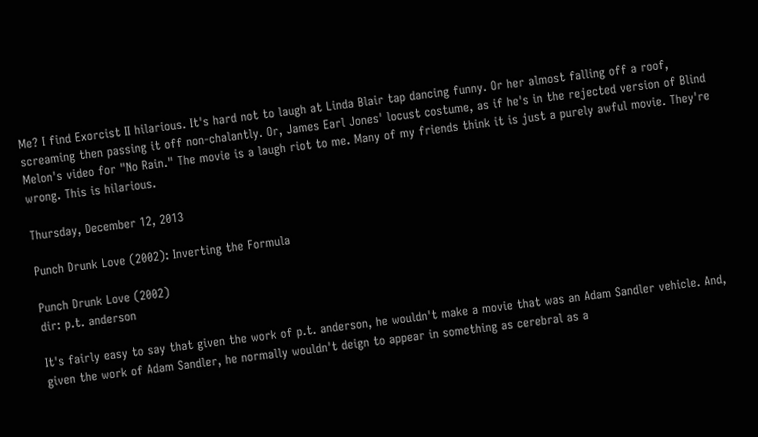Me? I find Exorcist II hilarious. It's hard not to laugh at Linda Blair tap dancing funny. Or her almost falling off a roof, screaming then passing it off non-chalantly. Or, James Earl Jones' locust costume, as if he's in the rejected version of Blind Melon's video for "No Rain." The movie is a laugh riot to me. Many of my friends think it is just a purely awful movie. They're wrong. This is hilarious.

Thursday, December 12, 2013

Punch Drunk Love (2002): Inverting the Formula

Punch Drunk Love (2002)
dir: p.t. anderson

It's fairly easy to say that given the work of p.t. anderson, he wouldn't make a movie that was an Adam Sandler vehicle. And, given the work of Adam Sandler, he normally wouldn't deign to appear in something as cerebral as a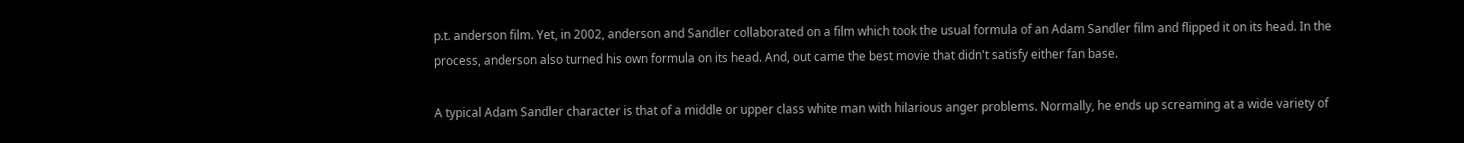p.t. anderson film. Yet, in 2002, anderson and Sandler collaborated on a film which took the usual formula of an Adam Sandler film and flipped it on its head. In the process, anderson also turned his own formula on its head. And, out came the best movie that didn't satisfy either fan base.

A typical Adam Sandler character is that of a middle or upper class white man with hilarious anger problems. Normally, he ends up screaming at a wide variety of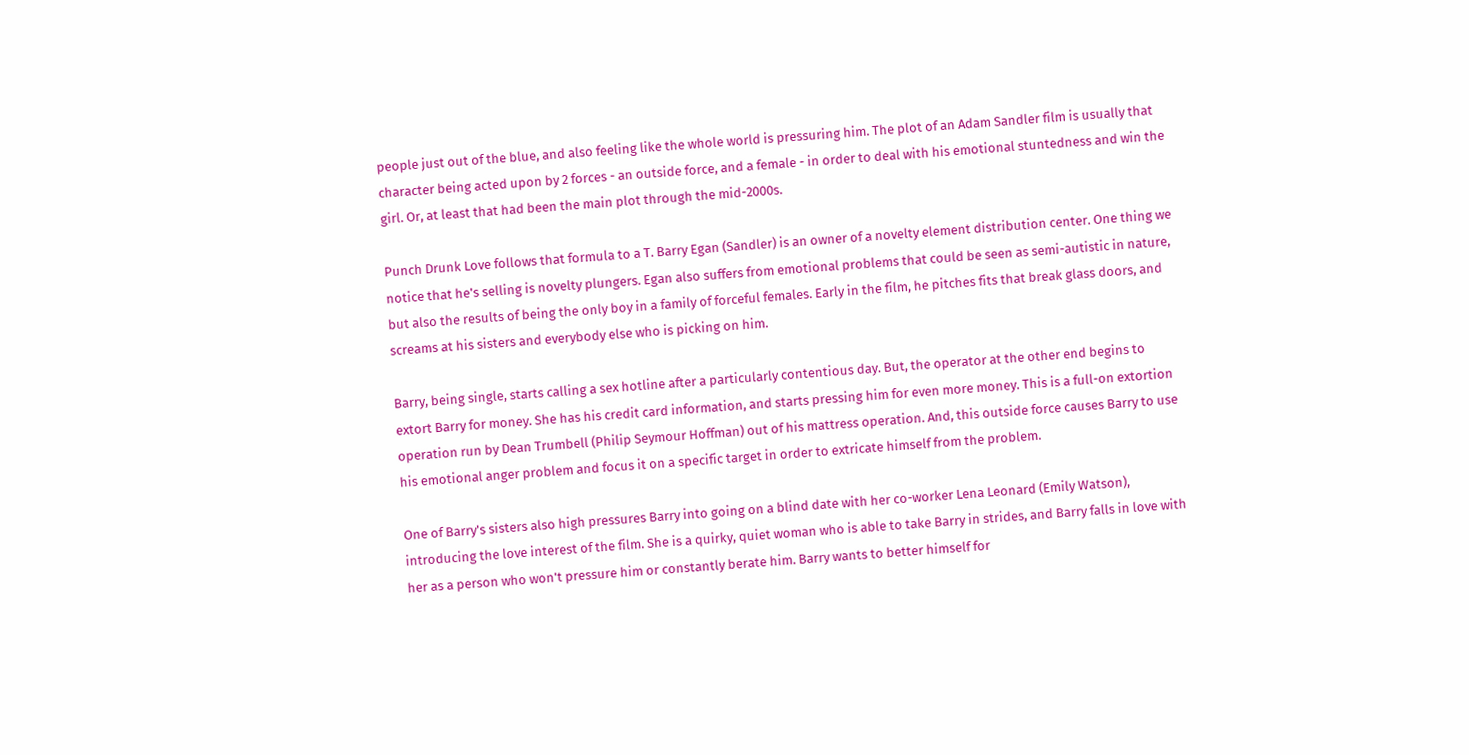people just out of the blue, and also feeling like the whole world is pressuring him. The plot of an Adam Sandler film is usually that character being acted upon by 2 forces - an outside force, and a female - in order to deal with his emotional stuntedness and win the girl. Or, at least that had been the main plot through the mid-2000s.

Punch Drunk Love follows that formula to a T. Barry Egan (Sandler) is an owner of a novelty element distribution center. One thing we notice that he's selling is novelty plungers. Egan also suffers from emotional problems that could be seen as semi-autistic in nature, but also the results of being the only boy in a family of forceful females. Early in the film, he pitches fits that break glass doors, and screams at his sisters and everybody else who is picking on him.

Barry, being single, starts calling a sex hotline after a particularly contentious day. But, the operator at the other end begins to extort Barry for money. She has his credit card information, and starts pressing him for even more money. This is a full-on extortion operation run by Dean Trumbell (Philip Seymour Hoffman) out of his mattress operation. And, this outside force causes Barry to use his emotional anger problem and focus it on a specific target in order to extricate himself from the problem.

One of Barry's sisters also high pressures Barry into going on a blind date with her co-worker Lena Leonard (Emily Watson), introducing the love interest of the film. She is a quirky, quiet woman who is able to take Barry in strides, and Barry falls in love with her as a person who won't pressure him or constantly berate him. Barry wants to better himself for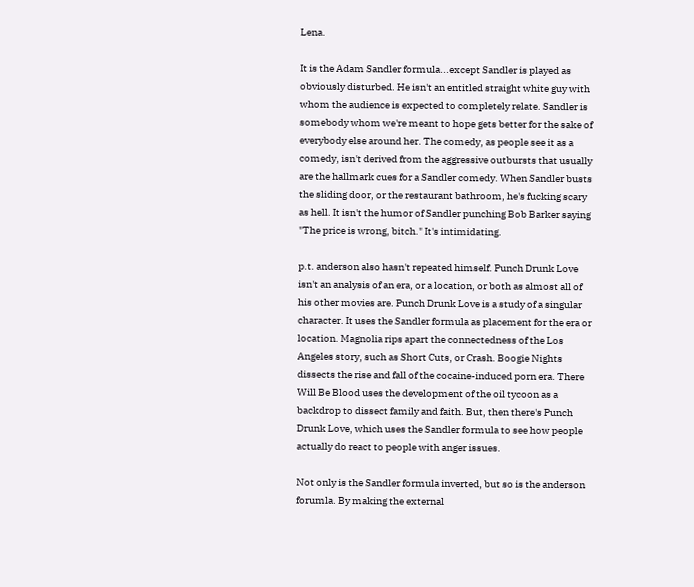Lena.

It is the Adam Sandler formula...except Sandler is played as obviously disturbed. He isn't an entitled straight white guy with whom the audience is expected to completely relate. Sandler is somebody whom we're meant to hope gets better for the sake of everybody else around her. The comedy, as people see it as a comedy, isn't derived from the aggressive outbursts that usually are the hallmark cues for a Sandler comedy. When Sandler busts the sliding door, or the restaurant bathroom, he's fucking scary as hell. It isn't the humor of Sandler punching Bob Barker saying "The price is wrong, bitch." It's intimidating.

p.t. anderson also hasn't repeated himself. Punch Drunk Love isn't an analysis of an era, or a location, or both as almost all of his other movies are. Punch Drunk Love is a study of a singular character. It uses the Sandler formula as placement for the era or location. Magnolia rips apart the connectedness of the Los Angeles story, such as Short Cuts, or Crash. Boogie Nights dissects the rise and fall of the cocaine-induced porn era. There Will Be Blood uses the development of the oil tycoon as a backdrop to dissect family and faith. But, then there's Punch Drunk Love, which uses the Sandler formula to see how people actually do react to people with anger issues.

Not only is the Sandler formula inverted, but so is the anderson forumla. By making the external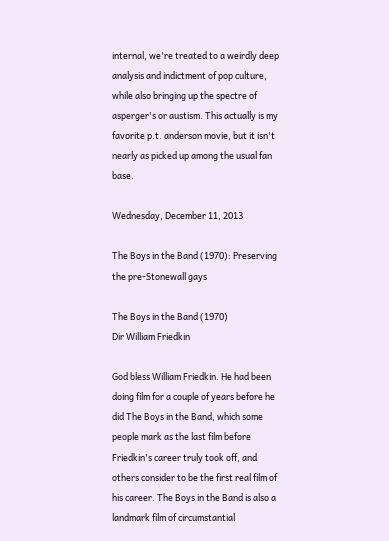internal, we're treated to a weirdly deep analysis and indictment of pop culture, while also bringing up the spectre of asperger's or austism. This actually is my favorite p.t. anderson movie, but it isn't nearly as picked up among the usual fan base.

Wednesday, December 11, 2013

The Boys in the Band (1970): Preserving the pre-Stonewall gays

The Boys in the Band (1970)
Dir William Friedkin

God bless William Friedkin. He had been doing film for a couple of years before he did The Boys in the Band, which some people mark as the last film before Friedkin's career truly took off, and others consider to be the first real film of his career. The Boys in the Band is also a landmark film of circumstantial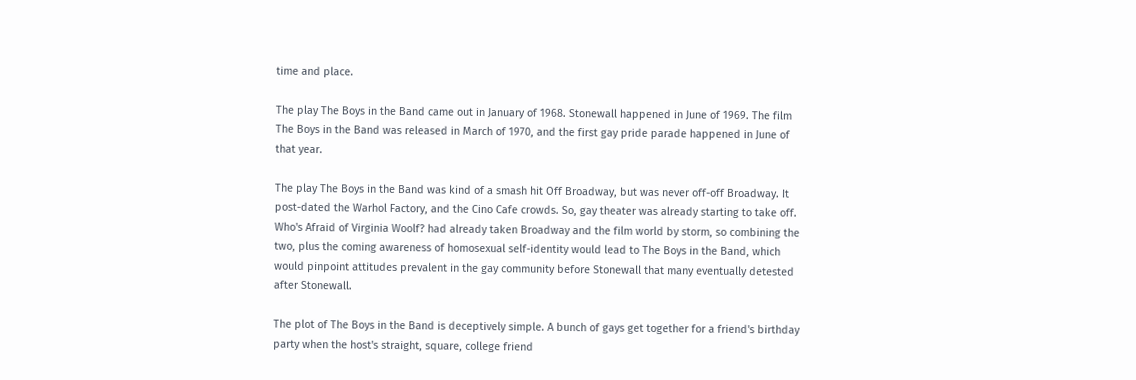time and place.

The play The Boys in the Band came out in January of 1968. Stonewall happened in June of 1969. The film The Boys in the Band was released in March of 1970, and the first gay pride parade happened in June of that year.

The play The Boys in the Band was kind of a smash hit Off Broadway, but was never off-off Broadway. It post-dated the Warhol Factory, and the Cino Cafe crowds. So, gay theater was already starting to take off. Who's Afraid of Virginia Woolf? had already taken Broadway and the film world by storm, so combining the two, plus the coming awareness of homosexual self-identity would lead to The Boys in the Band, which would pinpoint attitudes prevalent in the gay community before Stonewall that many eventually detested after Stonewall.

The plot of The Boys in the Band is deceptively simple. A bunch of gays get together for a friend's birthday party when the host's straight, square, college friend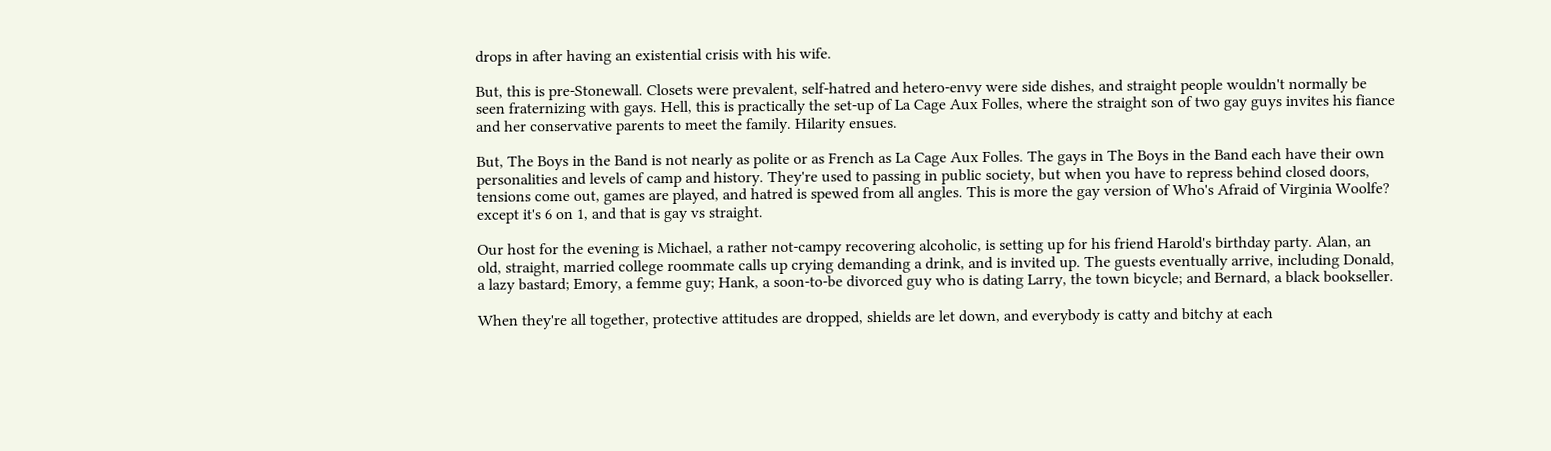drops in after having an existential crisis with his wife.

But, this is pre-Stonewall. Closets were prevalent, self-hatred and hetero-envy were side dishes, and straight people wouldn't normally be seen fraternizing with gays. Hell, this is practically the set-up of La Cage Aux Folles, where the straight son of two gay guys invites his fiance and her conservative parents to meet the family. Hilarity ensues.

But, The Boys in the Band is not nearly as polite or as French as La Cage Aux Folles. The gays in The Boys in the Band each have their own personalities and levels of camp and history. They're used to passing in public society, but when you have to repress behind closed doors, tensions come out, games are played, and hatred is spewed from all angles. This is more the gay version of Who's Afraid of Virginia Woolfe? except it's 6 on 1, and that is gay vs straight.

Our host for the evening is Michael, a rather not-campy recovering alcoholic, is setting up for his friend Harold's birthday party. Alan, an old, straight, married college roommate calls up crying demanding a drink, and is invited up. The guests eventually arrive, including Donald, a lazy bastard; Emory, a femme guy; Hank, a soon-to-be divorced guy who is dating Larry, the town bicycle; and Bernard, a black bookseller.

When they're all together, protective attitudes are dropped, shields are let down, and everybody is catty and bitchy at each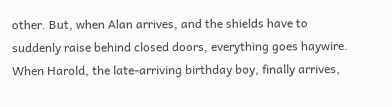other. But, when Alan arrives, and the shields have to suddenly raise behind closed doors, everything goes haywire. When Harold, the late-arriving birthday boy, finally arrives,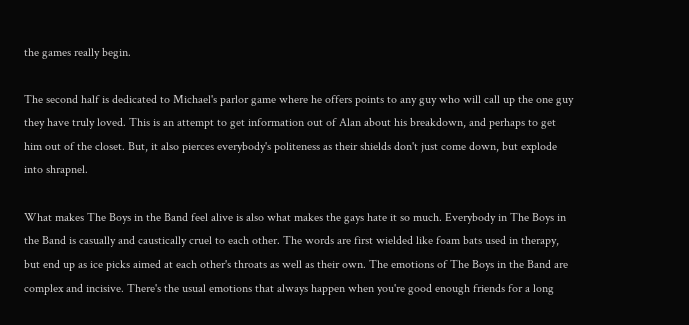the games really begin.

The second half is dedicated to Michael's parlor game where he offers points to any guy who will call up the one guy they have truly loved. This is an attempt to get information out of Alan about his breakdown, and perhaps to get him out of the closet. But, it also pierces everybody's politeness as their shields don't just come down, but explode into shrapnel.

What makes The Boys in the Band feel alive is also what makes the gays hate it so much. Everybody in The Boys in the Band is casually and caustically cruel to each other. The words are first wielded like foam bats used in therapy, but end up as ice picks aimed at each other's throats as well as their own. The emotions of The Boys in the Band are complex and incisive. There's the usual emotions that always happen when you're good enough friends for a long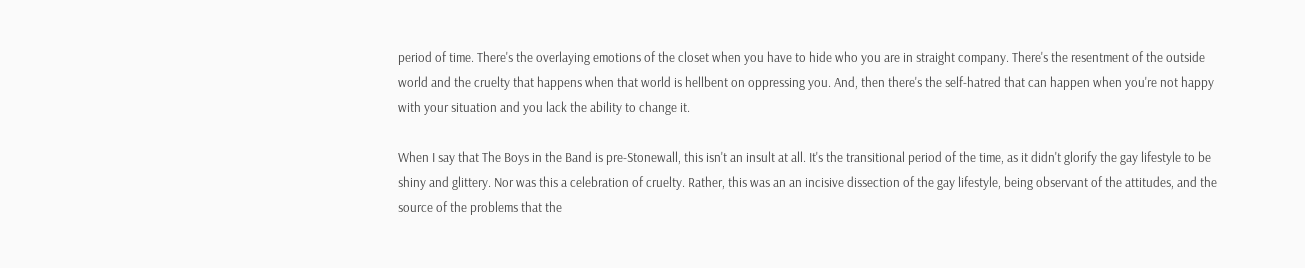period of time. There's the overlaying emotions of the closet when you have to hide who you are in straight company. There's the resentment of the outside world and the cruelty that happens when that world is hellbent on oppressing you. And, then there's the self-hatred that can happen when you're not happy with your situation and you lack the ability to change it.

When I say that The Boys in the Band is pre-Stonewall, this isn't an insult at all. It's the transitional period of the time, as it didn't glorify the gay lifestyle to be shiny and glittery. Nor was this a celebration of cruelty. Rather, this was an an incisive dissection of the gay lifestyle, being observant of the attitudes, and the source of the problems that the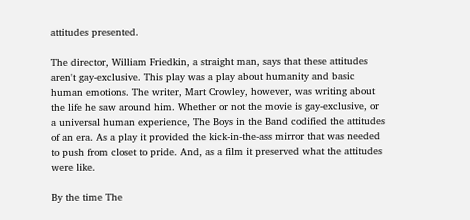attitudes presented.

The director, William Friedkin, a straight man, says that these attitudes aren't gay-exclusive. This play was a play about humanity and basic human emotions. The writer, Mart Crowley, however, was writing about the life he saw around him. Whether or not the movie is gay-exclusive, or a universal human experience, The Boys in the Band codified the attitudes of an era. As a play it provided the kick-in-the-ass mirror that was needed to push from closet to pride. And, as a film it preserved what the attitudes were like.

By the time The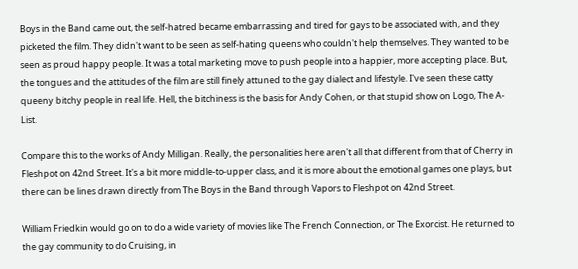Boys in the Band came out, the self-hatred became embarrassing and tired for gays to be associated with, and they picketed the film. They didn't want to be seen as self-hating queens who couldn't help themselves. They wanted to be seen as proud happy people. It was a total marketing move to push people into a happier, more accepting place. But, the tongues and the attitudes of the film are still finely attuned to the gay dialect and lifestyle. I've seen these catty queeny bitchy people in real life. Hell, the bitchiness is the basis for Andy Cohen, or that stupid show on Logo, The A-List.

Compare this to the works of Andy Milligan. Really, the personalities here aren't all that different from that of Cherry in Fleshpot on 42nd Street. It's a bit more middle-to-upper class, and it is more about the emotional games one plays, but there can be lines drawn directly from The Boys in the Band through Vapors to Fleshpot on 42nd Street.

William Friedkin would go on to do a wide variety of movies like The French Connection, or The Exorcist. He returned to the gay community to do Cruising, in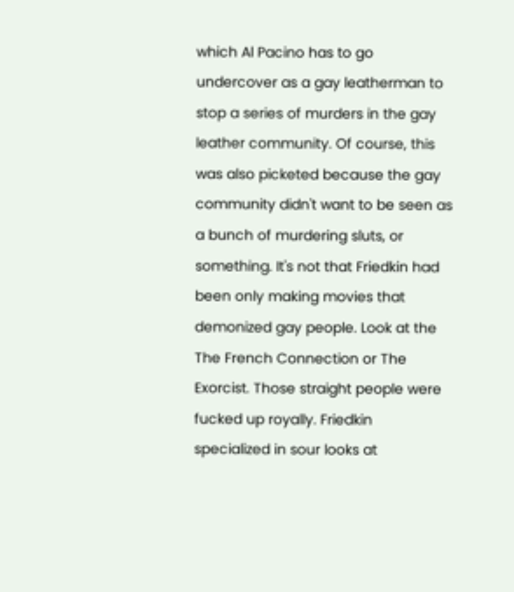which Al Pacino has to go undercover as a gay leatherman to stop a series of murders in the gay leather community. Of course, this was also picketed because the gay community didn't want to be seen as a bunch of murdering sluts, or something. It's not that Friedkin had been only making movies that demonized gay people. Look at the The French Connection or The Exorcist. Those straight people were fucked up royally. Friedkin specialized in sour looks at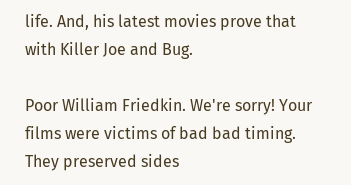life. And, his latest movies prove that with Killer Joe and Bug.

Poor William Friedkin. We're sorry! Your films were victims of bad bad timing. They preserved sides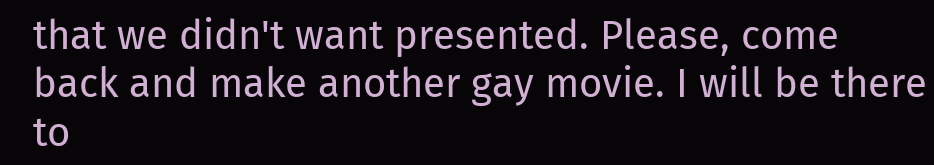that we didn't want presented. Please, come back and make another gay movie. I will be there to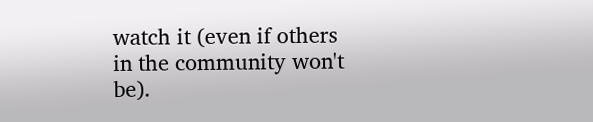watch it (even if others in the community won't be).